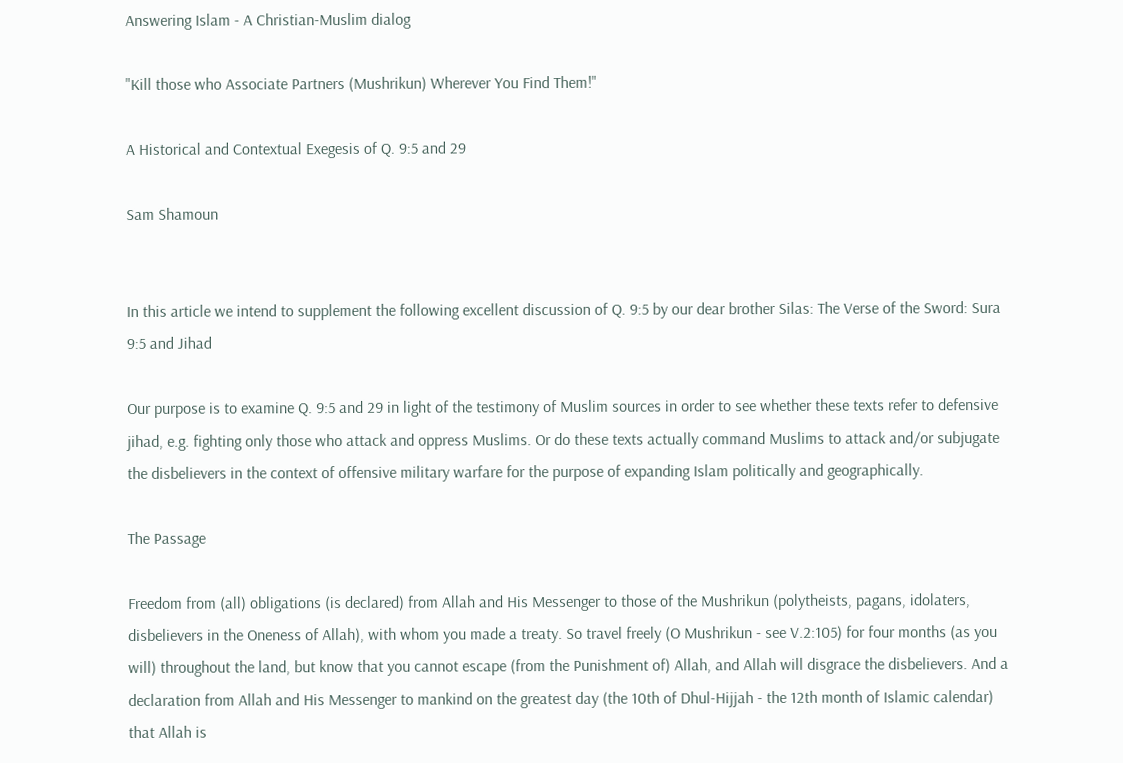Answering Islam - A Christian-Muslim dialog

"Kill those who Associate Partners (Mushrikun) Wherever You Find Them!"

A Historical and Contextual Exegesis of Q. 9:5 and 29

Sam Shamoun


In this article we intend to supplement the following excellent discussion of Q. 9:5 by our dear brother Silas: The Verse of the Sword: Sura 9:5 and Jihad

Our purpose is to examine Q. 9:5 and 29 in light of the testimony of Muslim sources in order to see whether these texts refer to defensive jihad, e.g. fighting only those who attack and oppress Muslims. Or do these texts actually command Muslims to attack and/or subjugate the disbelievers in the context of offensive military warfare for the purpose of expanding Islam politically and geographically.

The Passage

Freedom from (all) obligations (is declared) from Allah and His Messenger to those of the Mushrikun (polytheists, pagans, idolaters, disbelievers in the Oneness of Allah), with whom you made a treaty. So travel freely (O Mushrikun - see V.2:105) for four months (as you will) throughout the land, but know that you cannot escape (from the Punishment of) Allah, and Allah will disgrace the disbelievers. And a declaration from Allah and His Messenger to mankind on the greatest day (the 10th of Dhul-Hijjah - the 12th month of Islamic calendar) that Allah is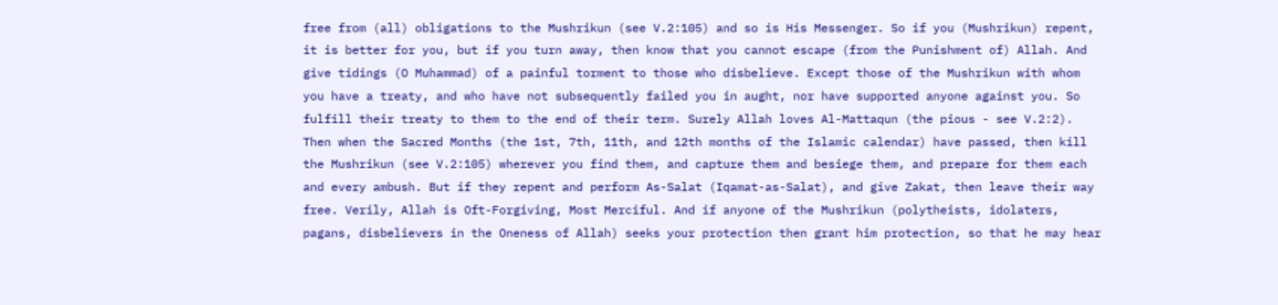free from (all) obligations to the Mushrikun (see V.2:105) and so is His Messenger. So if you (Mushrikun) repent, it is better for you, but if you turn away, then know that you cannot escape (from the Punishment of) Allah. And give tidings (O Muhammad) of a painful torment to those who disbelieve. Except those of the Mushrikun with whom you have a treaty, and who have not subsequently failed you in aught, nor have supported anyone against you. So fulfill their treaty to them to the end of their term. Surely Allah loves Al-Mattaqun (the pious - see V.2:2). Then when the Sacred Months (the 1st, 7th, 11th, and 12th months of the Islamic calendar) have passed, then kill the Mushrikun (see V.2:105) wherever you find them, and capture them and besiege them, and prepare for them each and every ambush. But if they repent and perform As-Salat (Iqamat-as-Salat), and give Zakat, then leave their way free. Verily, Allah is Oft-Forgiving, Most Merciful. And if anyone of the Mushrikun (polytheists, idolaters, pagans, disbelievers in the Oneness of Allah) seeks your protection then grant him protection, so that he may hear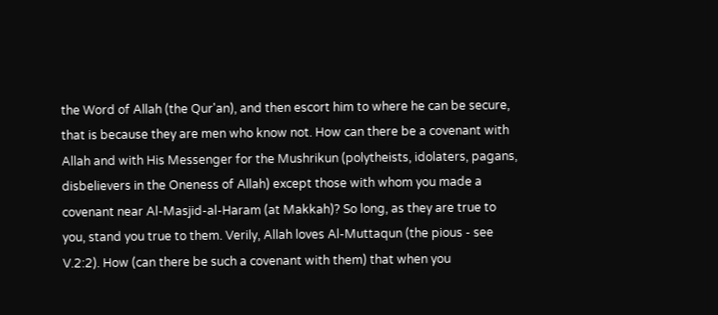the Word of Allah (the Qur'an), and then escort him to where he can be secure, that is because they are men who know not. How can there be a covenant with Allah and with His Messenger for the Mushrikun (polytheists, idolaters, pagans, disbelievers in the Oneness of Allah) except those with whom you made a covenant near Al-Masjid-al-Haram (at Makkah)? So long, as they are true to you, stand you true to them. Verily, Allah loves Al-Muttaqun (the pious - see V.2:2). How (can there be such a covenant with them) that when you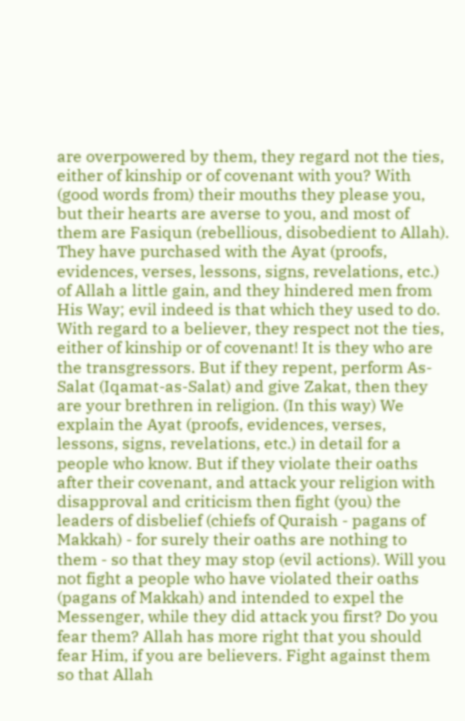are overpowered by them, they regard not the ties, either of kinship or of covenant with you? With (good words from) their mouths they please you, but their hearts are averse to you, and most of them are Fasiqun (rebellious, disobedient to Allah). They have purchased with the Ayat (proofs, evidences, verses, lessons, signs, revelations, etc.) of Allah a little gain, and they hindered men from His Way; evil indeed is that which they used to do. With regard to a believer, they respect not the ties, either of kinship or of covenant! It is they who are the transgressors. But if they repent, perform As-Salat (Iqamat-as-Salat) and give Zakat, then they are your brethren in religion. (In this way) We explain the Ayat (proofs, evidences, verses, lessons, signs, revelations, etc.) in detail for a people who know. But if they violate their oaths after their covenant, and attack your religion with disapproval and criticism then fight (you) the leaders of disbelief (chiefs of Quraish - pagans of Makkah) - for surely their oaths are nothing to them - so that they may stop (evil actions). Will you not fight a people who have violated their oaths (pagans of Makkah) and intended to expel the Messenger, while they did attack you first? Do you fear them? Allah has more right that you should fear Him, if you are believers. Fight against them so that Allah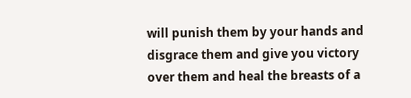will punish them by your hands and disgrace them and give you victory over them and heal the breasts of a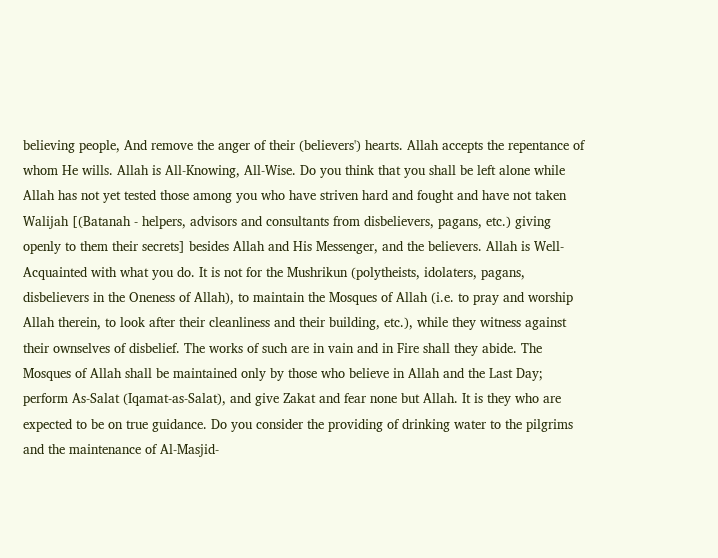believing people, And remove the anger of their (believers') hearts. Allah accepts the repentance of whom He wills. Allah is All-Knowing, All-Wise. Do you think that you shall be left alone while Allah has not yet tested those among you who have striven hard and fought and have not taken Walijah [(Batanah - helpers, advisors and consultants from disbelievers, pagans, etc.) giving openly to them their secrets] besides Allah and His Messenger, and the believers. Allah is Well-Acquainted with what you do. It is not for the Mushrikun (polytheists, idolaters, pagans, disbelievers in the Oneness of Allah), to maintain the Mosques of Allah (i.e. to pray and worship Allah therein, to look after their cleanliness and their building, etc.), while they witness against their ownselves of disbelief. The works of such are in vain and in Fire shall they abide. The Mosques of Allah shall be maintained only by those who believe in Allah and the Last Day; perform As-Salat (Iqamat-as-Salat), and give Zakat and fear none but Allah. It is they who are expected to be on true guidance. Do you consider the providing of drinking water to the pilgrims and the maintenance of Al-Masjid-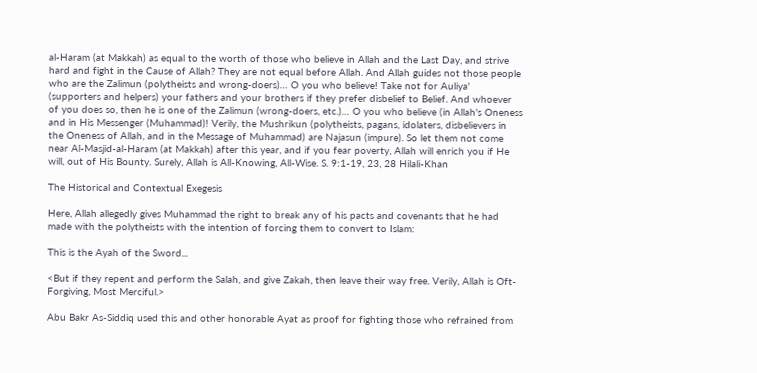al-Haram (at Makkah) as equal to the worth of those who believe in Allah and the Last Day, and strive hard and fight in the Cause of Allah? They are not equal before Allah. And Allah guides not those people who are the Zalimun (polytheists and wrong-doers)… O you who believe! Take not for Auliya' (supporters and helpers) your fathers and your brothers if they prefer disbelief to Belief. And whoever of you does so, then he is one of the Zalimun (wrong-doers, etc.)… O you who believe (in Allah's Oneness and in His Messenger (Muhammad)! Verily, the Mushrikun (polytheists, pagans, idolaters, disbelievers in the Oneness of Allah, and in the Message of Muhammad) are Najasun (impure). So let them not come near Al-Masjid-al-Haram (at Makkah) after this year, and if you fear poverty, Allah will enrich you if He will, out of His Bounty. Surely, Allah is All-Knowing, All-Wise. S. 9:1-19, 23, 28 Hilali-Khan

The Historical and Contextual Exegesis

Here, Allah allegedly gives Muhammad the right to break any of his pacts and covenants that he had made with the polytheists with the intention of forcing them to convert to Islam:

This is the Ayah of the Sword...

<But if they repent and perform the Salah, and give Zakah, then leave their way free. Verily, Allah is Oft-Forgiving, Most Merciful.>

Abu Bakr As-Siddiq used this and other honorable Ayat as proof for fighting those who refrained from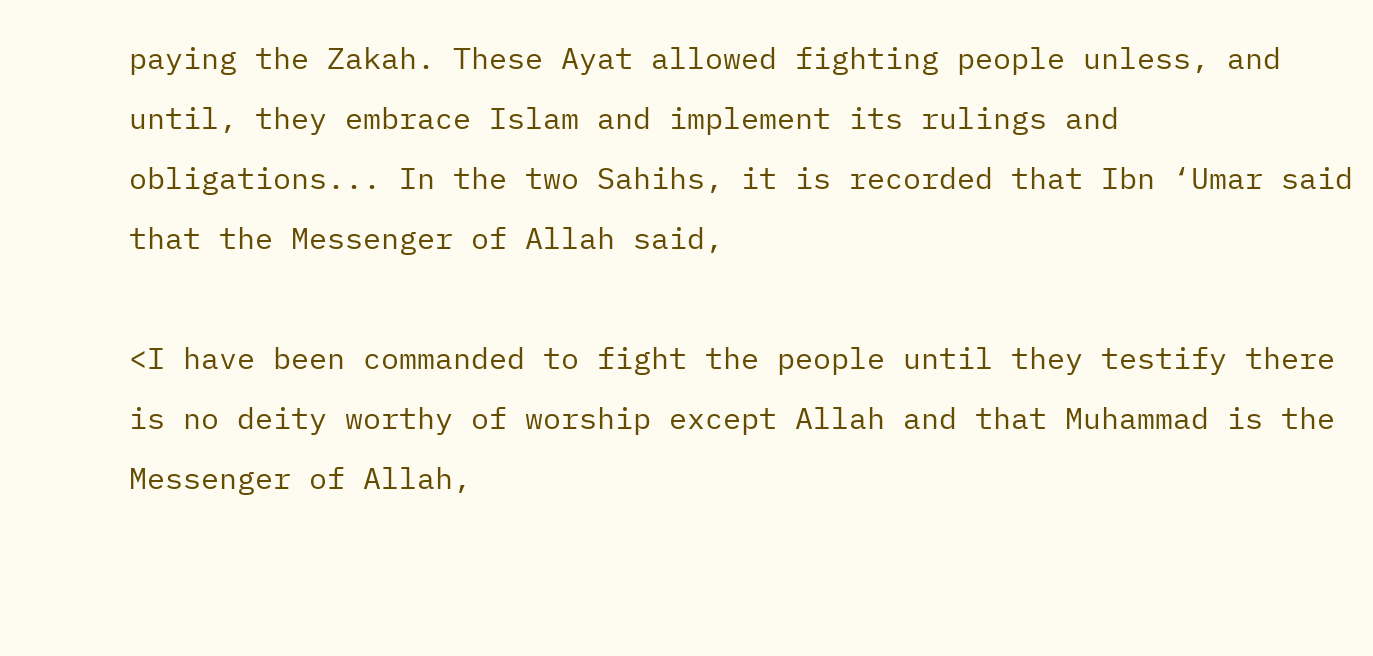paying the Zakah. These Ayat allowed fighting people unless, and until, they embrace Islam and implement its rulings and obligations... In the two Sahihs, it is recorded that Ibn ‘Umar said that the Messenger of Allah said,

<I have been commanded to fight the people until they testify there is no deity worthy of worship except Allah and that Muhammad is the Messenger of Allah,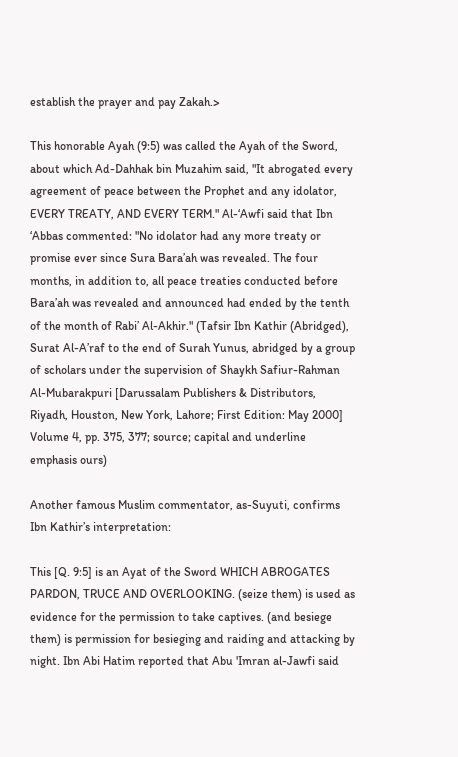establish the prayer and pay Zakah.>

This honorable Ayah (9:5) was called the Ayah of the Sword, about which Ad-Dahhak bin Muzahim said, "It abrogated every agreement of peace between the Prophet and any idolator, EVERY TREATY, AND EVERY TERM." Al-‘Awfi said that Ibn ‘Abbas commented: "No idolator had any more treaty or promise ever since Sura Bara’ah was revealed. The four months, in addition to, all peace treaties conducted before Bara’ah was revealed and announced had ended by the tenth of the month of Rabi’ Al-Akhir." (Tafsir Ibn Kathir (Abridged), Surat Al-A’raf to the end of Surah Yunus, abridged by a group of scholars under the supervision of Shaykh Safiur-Rahman Al-Mubarakpuri [Darussalam Publishers & Distributors, Riyadh, Houston, New York, Lahore; First Edition: May 2000] Volume 4, pp. 375, 377; source; capital and underline emphasis ours)

Another famous Muslim commentator, as-Suyuti, confirms Ibn Kathir’s interpretation:

This [Q. 9:5] is an Ayat of the Sword WHICH ABROGATES PARDON, TRUCE AND OVERLOOKING. (seize them) is used as evidence for the permission to take captives. (and besiege them) is permission for besieging and raiding and attacking by night. Ibn Abi Hatim reported that Abu 'Imran al-Jawfi said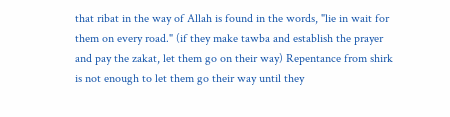that ribat in the way of Allah is found in the words, "lie in wait for them on every road." (if they make tawba and establish the prayer and pay the zakat, let them go on their way) Repentance from shirk is not enough to let them go their way until they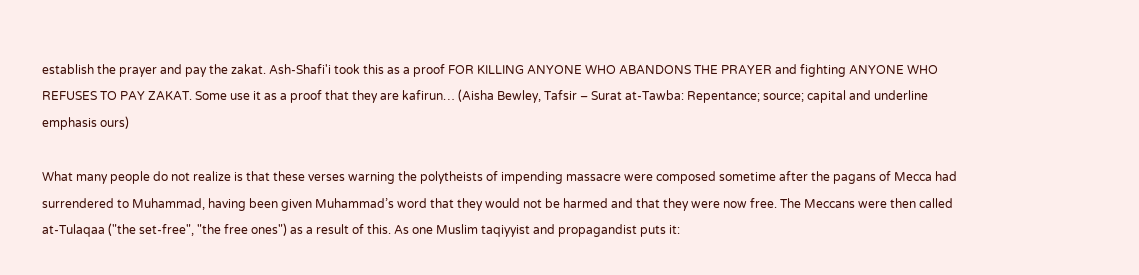establish the prayer and pay the zakat. Ash-Shafi'i took this as a proof FOR KILLING ANYONE WHO ABANDONS THE PRAYER and fighting ANYONE WHO REFUSES TO PAY ZAKAT. Some use it as a proof that they are kafirun… (Aisha Bewley, Tafsir – Surat at-Tawba: Repentance; source; capital and underline emphasis ours)

What many people do not realize is that these verses warning the polytheists of impending massacre were composed sometime after the pagans of Mecca had surrendered to Muhammad, having been given Muhammad’s word that they would not be harmed and that they were now free. The Meccans were then called at-Tulaqaa ("the set-free", "the free ones") as a result of this. As one Muslim taqiyyist and propagandist puts it: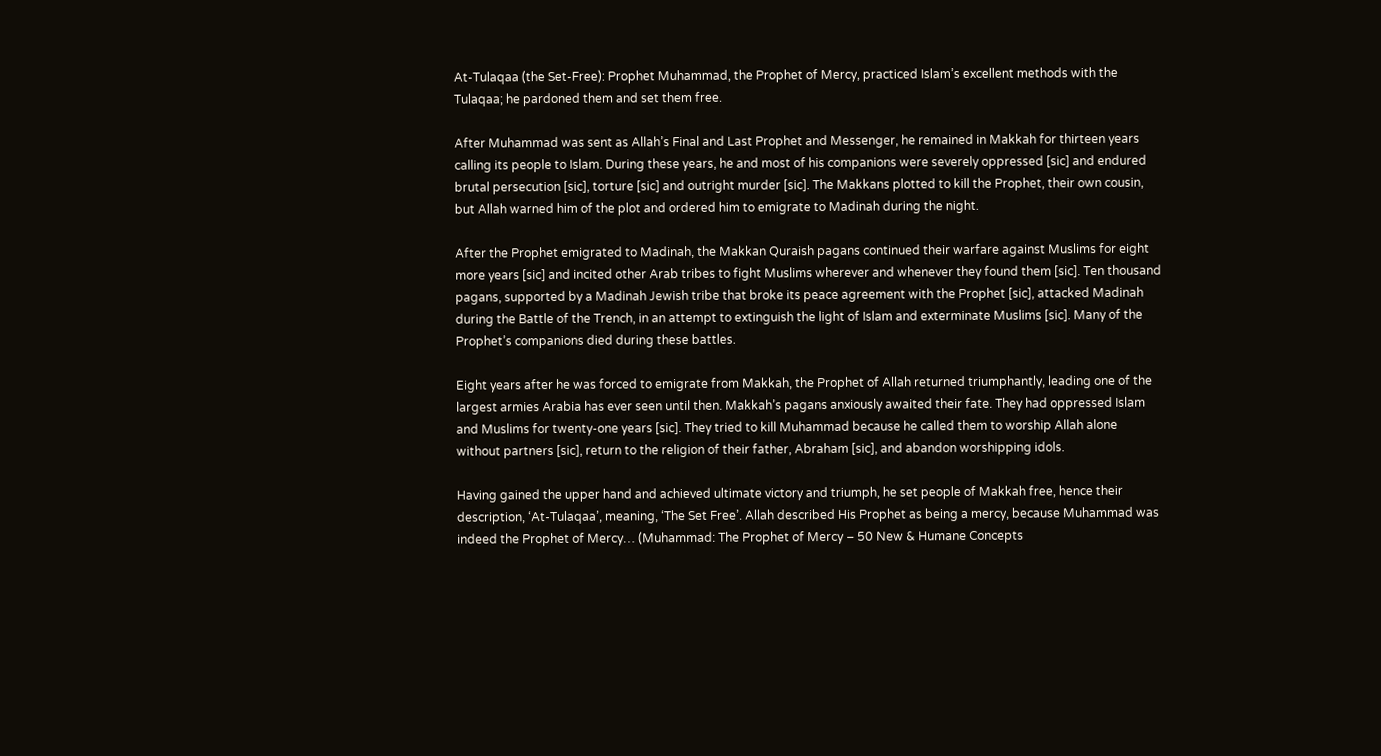At-Tulaqaa (the Set-Free): Prophet Muhammad, the Prophet of Mercy, practiced Islam’s excellent methods with the Tulaqaa; he pardoned them and set them free.

After Muhammad was sent as Allah’s Final and Last Prophet and Messenger, he remained in Makkah for thirteen years calling its people to Islam. During these years, he and most of his companions were severely oppressed [sic] and endured brutal persecution [sic], torture [sic] and outright murder [sic]. The Makkans plotted to kill the Prophet, their own cousin, but Allah warned him of the plot and ordered him to emigrate to Madinah during the night.

After the Prophet emigrated to Madinah, the Makkan Quraish pagans continued their warfare against Muslims for eight more years [sic] and incited other Arab tribes to fight Muslims wherever and whenever they found them [sic]. Ten thousand pagans, supported by a Madinah Jewish tribe that broke its peace agreement with the Prophet [sic], attacked Madinah during the Battle of the Trench, in an attempt to extinguish the light of Islam and exterminate Muslims [sic]. Many of the Prophet’s companions died during these battles.

Eight years after he was forced to emigrate from Makkah, the Prophet of Allah returned triumphantly, leading one of the largest armies Arabia has ever seen until then. Makkah’s pagans anxiously awaited their fate. They had oppressed Islam and Muslims for twenty-one years [sic]. They tried to kill Muhammad because he called them to worship Allah alone without partners [sic], return to the religion of their father, Abraham [sic], and abandon worshipping idols.

Having gained the upper hand and achieved ultimate victory and triumph, he set people of Makkah free, hence their description, ‘At-Tulaqaa’, meaning, ‘The Set Free’. Allah described His Prophet as being a mercy, because Muhammad was indeed the Prophet of Mercy… (Muhammad: The Prophet of Mercy – 50 New & Humane Concepts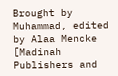Brought by Muhammad, edited by Alaa Mencke [Madinah Publishers and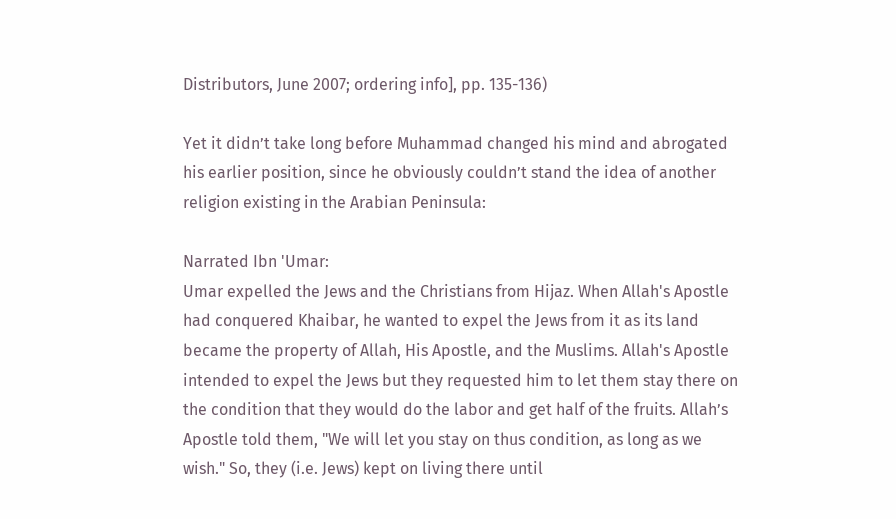Distributors, June 2007; ordering info], pp. 135-136)

Yet it didn’t take long before Muhammad changed his mind and abrogated his earlier position, since he obviously couldn’t stand the idea of another religion existing in the Arabian Peninsula:

Narrated Ibn 'Umar:
Umar expelled the Jews and the Christians from Hijaz. When Allah's Apostle had conquered Khaibar, he wanted to expel the Jews from it as its land became the property of Allah, His Apostle, and the Muslims. Allah's Apostle intended to expel the Jews but they requested him to let them stay there on the condition that they would do the labor and get half of the fruits. Allah’s Apostle told them, "We will let you stay on thus condition, as long as we wish." So, they (i.e. Jews) kept on living there until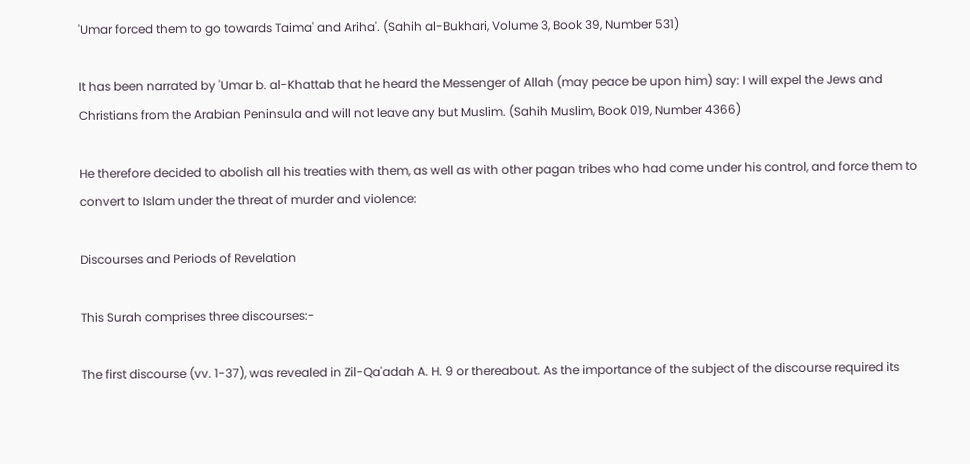'Umar forced them to go towards Taima' and Ariha'. (Sahih al-Bukhari, Volume 3, Book 39, Number 531)

It has been narrated by 'Umar b. al-Khattab that he heard the Messenger of Allah (may peace be upon him) say: I will expel the Jews and Christians from the Arabian Peninsula and will not leave any but Muslim. (Sahih Muslim, Book 019, Number 4366)

He therefore decided to abolish all his treaties with them, as well as with other pagan tribes who had come under his control, and force them to convert to Islam under the threat of murder and violence:

Discourses and Periods of Revelation

This Surah comprises three discourses:-

The first discourse (vv. 1-37), was revealed in Zil-Qa'adah A. H. 9 or thereabout. As the importance of the subject of the discourse required its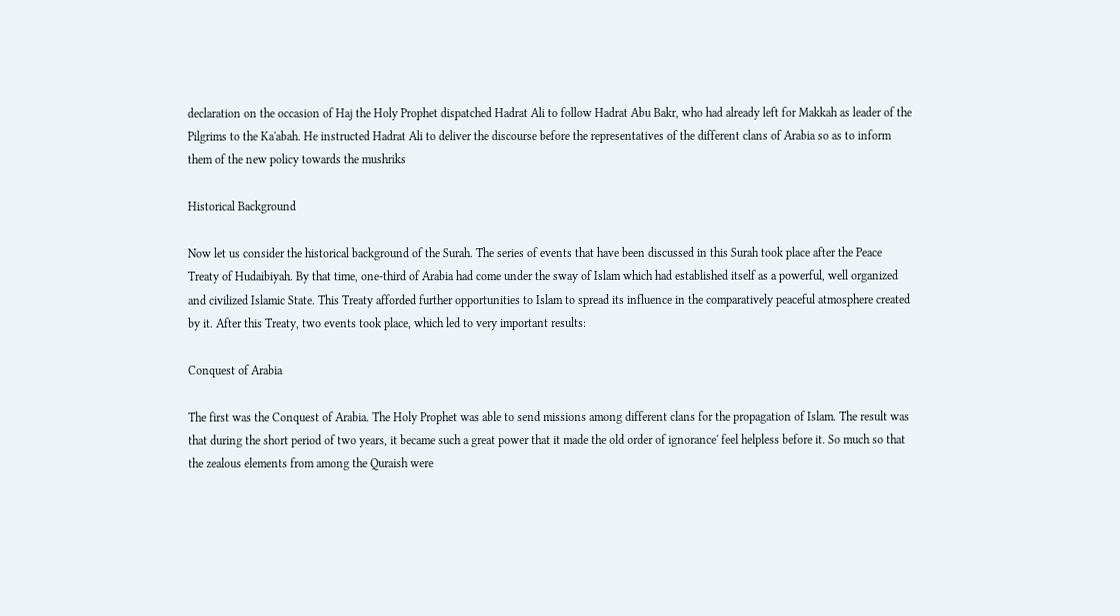declaration on the occasion of Haj the Holy Prophet dispatched Hadrat Ali to follow Hadrat Abu Bakr, who had already left for Makkah as leader of the Pilgrims to the Ka'abah. He instructed Hadrat Ali to deliver the discourse before the representatives of the different clans of Arabia so as to inform them of the new policy towards the mushriks

Historical Background

Now let us consider the historical background of the Surah. The series of events that have been discussed in this Surah took place after the Peace Treaty of Hudaibiyah. By that time, one-third of Arabia had come under the sway of Islam which had established itself as a powerful, well organized and civilized Islamic State. This Treaty afforded further opportunities to Islam to spread its influence in the comparatively peaceful atmosphere created by it. After this Treaty, two events took place, which led to very important results:

Conquest of Arabia

The first was the Conquest of Arabia. The Holy Prophet was able to send missions among different clans for the propagation of Islam. The result was that during the short period of two years, it became such a great power that it made the old order of ignorance' feel helpless before it. So much so that the zealous elements from among the Quraish were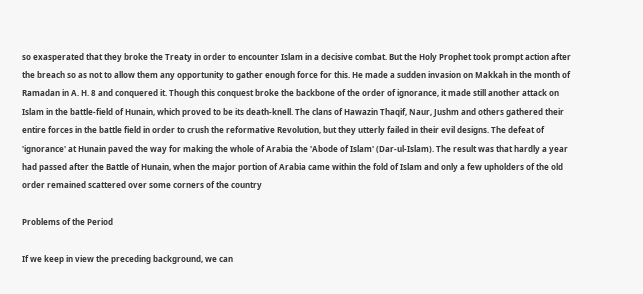so exasperated that they broke the Treaty in order to encounter Islam in a decisive combat. But the Holy Prophet took prompt action after the breach so as not to allow them any opportunity to gather enough force for this. He made a sudden invasion on Makkah in the month of Ramadan in A. H. 8 and conquered it. Though this conquest broke the backbone of the order of ignorance, it made still another attack on Islam in the battle-field of Hunain, which proved to be its death-knell. The clans of Hawazin Thaqif, Naur, Jushm and others gathered their entire forces in the battle field in order to crush the reformative Revolution, but they utterly failed in their evil designs. The defeat of 'ignorance' at Hunain paved the way for making the whole of Arabia the 'Abode of Islam' (Dar-ul-Islam). The result was that hardly a year had passed after the Battle of Hunain, when the major portion of Arabia came within the fold of Islam and only a few upholders of the old order remained scattered over some corners of the country

Problems of the Period

If we keep in view the preceding background, we can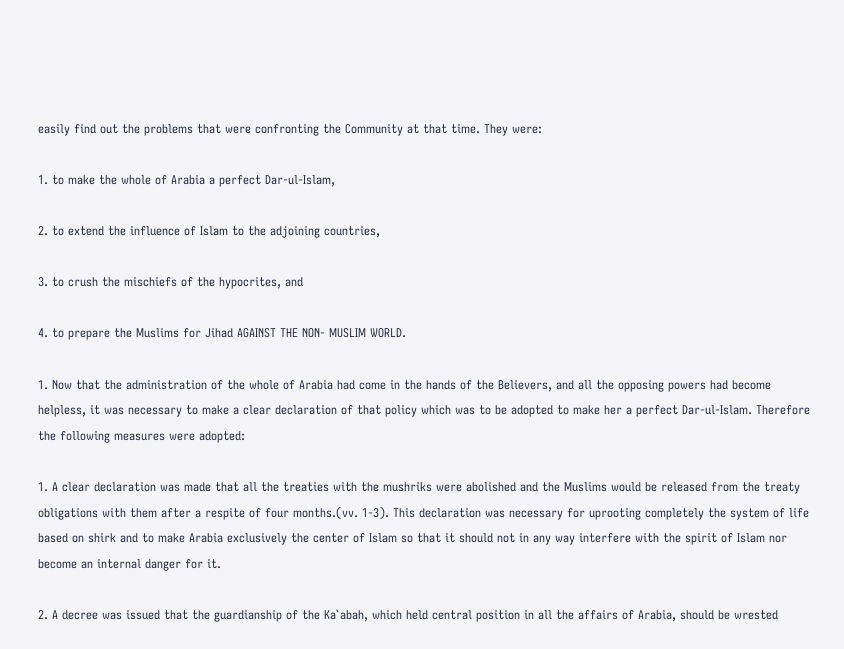easily find out the problems that were confronting the Community at that time. They were:

1. to make the whole of Arabia a perfect Dar-ul-Islam,

2. to extend the influence of Islam to the adjoining countries,

3. to crush the mischiefs of the hypocrites, and

4. to prepare the Muslims for Jihad AGAINST THE NON- MUSLIM WORLD.

1. Now that the administration of the whole of Arabia had come in the hands of the Believers, and all the opposing powers had become helpless, it was necessary to make a clear declaration of that policy which was to be adopted to make her a perfect Dar-ul-Islam. Therefore the following measures were adopted:

1. A clear declaration was made that all the treaties with the mushriks were abolished and the Muslims would be released from the treaty obligations with them after a respite of four months.(vv. 1-3). This declaration was necessary for uprooting completely the system of life based on shirk and to make Arabia exclusively the center of Islam so that it should not in any way interfere with the spirit of Islam nor become an internal danger for it.

2. A decree was issued that the guardianship of the Ka`abah, which held central position in all the affairs of Arabia, should be wrested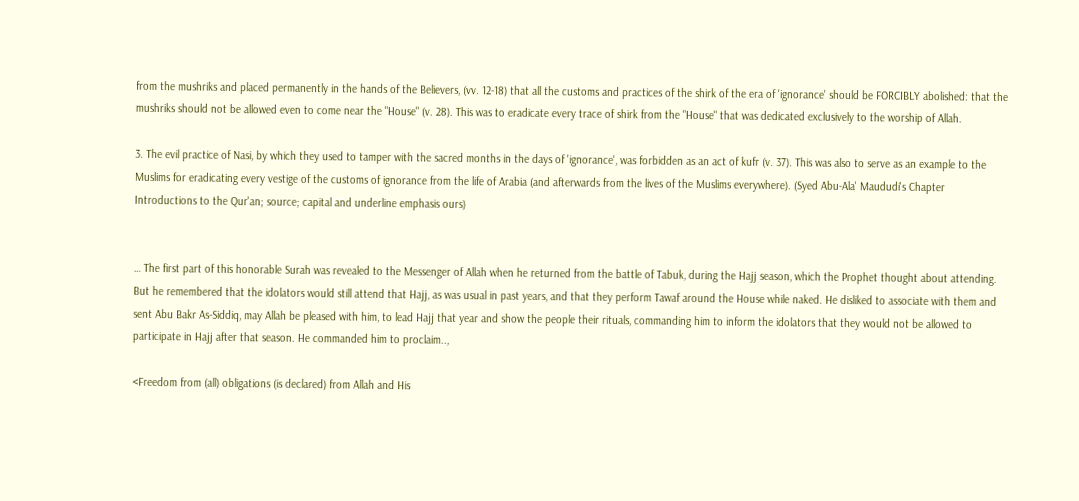from the mushriks and placed permanently in the hands of the Believers, (vv. 12-18) that all the customs and practices of the shirk of the era of 'ignorance' should be FORCIBLY abolished: that the mushriks should not be allowed even to come near the "House" (v. 28). This was to eradicate every trace of shirk from the "House" that was dedicated exclusively to the worship of Allah.

3. The evil practice of Nasi, by which they used to tamper with the sacred months in the days of 'ignorance', was forbidden as an act of kufr (v. 37). This was also to serve as an example to the Muslims for eradicating every vestige of the customs of ignorance from the life of Arabia (and afterwards from the lives of the Muslims everywhere). (Syed Abu-Ala' Maududi's Chapter Introductions to the Qur'an; source; capital and underline emphasis ours)


… The first part of this honorable Surah was revealed to the Messenger of Allah when he returned from the battle of Tabuk, during the Hajj season, which the Prophet thought about attending. But he remembered that the idolators would still attend that Hajj, as was usual in past years, and that they perform Tawaf around the House while naked. He disliked to associate with them and sent Abu Bakr As-Siddiq, may Allah be pleased with him, to lead Hajj that year and show the people their rituals, commanding him to inform the idolators that they would not be allowed to participate in Hajj after that season. He commanded him to proclaim..,

<Freedom from (all) obligations (is declared) from Allah and His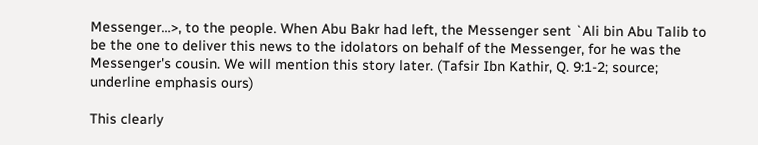Messenger…>, to the people. When Abu Bakr had left, the Messenger sent `Ali bin Abu Talib to be the one to deliver this news to the idolators on behalf of the Messenger, for he was the Messenger's cousin. We will mention this story later. (Tafsir Ibn Kathir, Q. 9:1-2; source; underline emphasis ours)

This clearly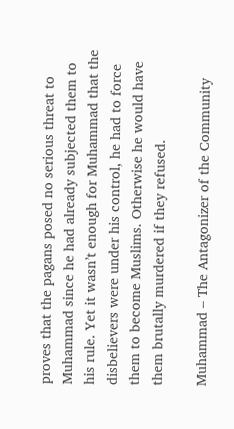proves that the pagans posed no serious threat to Muhammad since he had already subjected them to his rule. Yet it wasn’t enough for Muhammad that the disbelievers were under his control, he had to force them to become Muslims. Otherwise he would have them brutally murdered if they refused.

Muhammad – The Antagonizer of the Community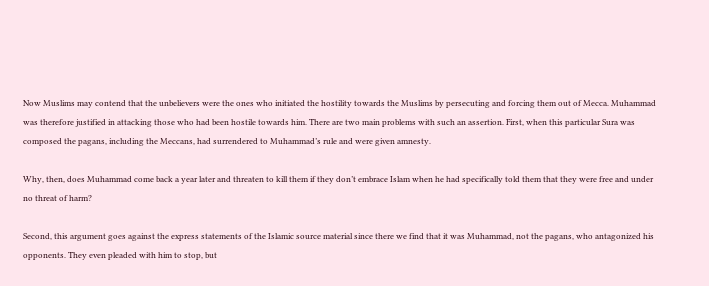Now Muslims may contend that the unbelievers were the ones who initiated the hostility towards the Muslims by persecuting and forcing them out of Mecca. Muhammad was therefore justified in attacking those who had been hostile towards him. There are two main problems with such an assertion. First, when this particular Sura was composed the pagans, including the Meccans, had surrendered to Muhammad’s rule and were given amnesty.

Why, then, does Muhammad come back a year later and threaten to kill them if they don’t embrace Islam when he had specifically told them that they were free and under no threat of harm?

Second, this argument goes against the express statements of the Islamic source material since there we find that it was Muhammad, not the pagans, who antagonized his opponents. They even pleaded with him to stop, but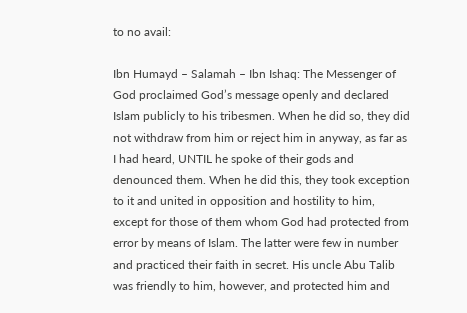to no avail:

Ibn Humayd – Salamah – Ibn Ishaq: The Messenger of God proclaimed God’s message openly and declared Islam publicly to his tribesmen. When he did so, they did not withdraw from him or reject him in anyway, as far as I had heard, UNTIL he spoke of their gods and denounced them. When he did this, they took exception to it and united in opposition and hostility to him, except for those of them whom God had protected from error by means of Islam. The latter were few in number and practiced their faith in secret. His uncle Abu Talib was friendly to him, however, and protected him and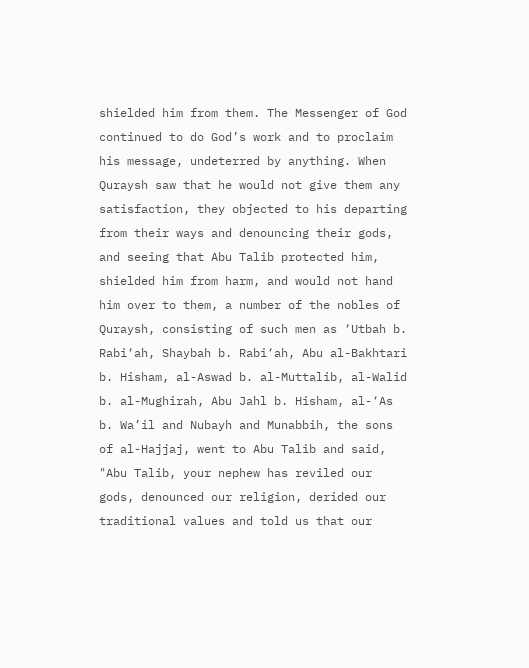shielded him from them. The Messenger of God continued to do God’s work and to proclaim his message, undeterred by anything. When Quraysh saw that he would not give them any satisfaction, they objected to his departing from their ways and denouncing their gods, and seeing that Abu Talib protected him, shielded him from harm, and would not hand him over to them, a number of the nobles of Quraysh, consisting of such men as ‘Utbah b. Rabi‘ah, Shaybah b. Rabi‘ah, Abu al-Bakhtari b. Hisham, al-Aswad b. al-Muttalib, al-Walid b. al-Mughirah, Abu Jahl b. Hisham, al-‘As b. Wa’il and Nubayh and Munabbih, the sons of al-Hajjaj, went to Abu Talib and said, "Abu Talib, your nephew has reviled our gods, denounced our religion, derided our traditional values and told us that our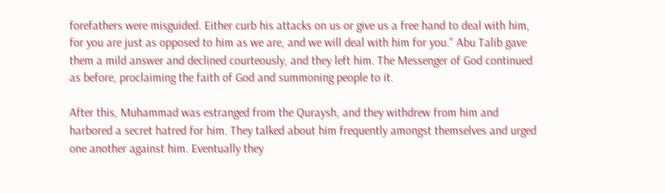forefathers were misguided. Either curb his attacks on us or give us a free hand to deal with him, for you are just as opposed to him as we are, and we will deal with him for you." Abu Talib gave them a mild answer and declined courteously, and they left him. The Messenger of God continued as before, proclaiming the faith of God and summoning people to it.

After this, Muhammad was estranged from the Quraysh, and they withdrew from him and harbored a secret hatred for him. They talked about him frequently amongst themselves and urged one another against him. Eventually they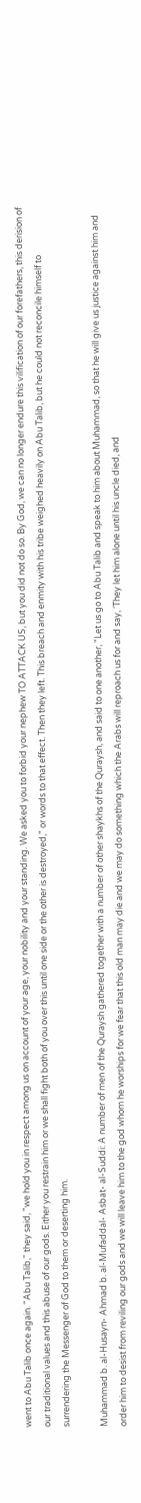went to Abu Talib once again. "Abu Talib," they said, "we hold you in respect among us on account of your age, your nobility and your standing. We asked you to forbid your nephew TO ATTACK US, but you did not do so. By God, we can no longer endure this vilification of our forefathers, this derision of our traditional values and this abuse of our gods. Either you restrain him or we shall fight both of you over this until one side or the other is destroyed," or words to that effect. Then they left. This breach and enmity with his tribe weighed heavily on Abu Talib, but he could not reconcile himself to surrendering the Messenger of God to them or deserting him.

Muhammad b. al-Husayn- Ahmad b. al-Mufaddal- Asbat- al-Suddi: A number of men of the Quraysh gathered together with a number of other shaykhs of the Quraysh, and said to one another, "Let us go to Abu Talib and speak to him about Muhammad, so that he will give us justice against him and order him to desist from reviling our gods and we will leave him to the god whom he worships for we fear that this old man may die and we may do something which the Arabs will reproach us for and say, ‘They let him alone until his uncle died, and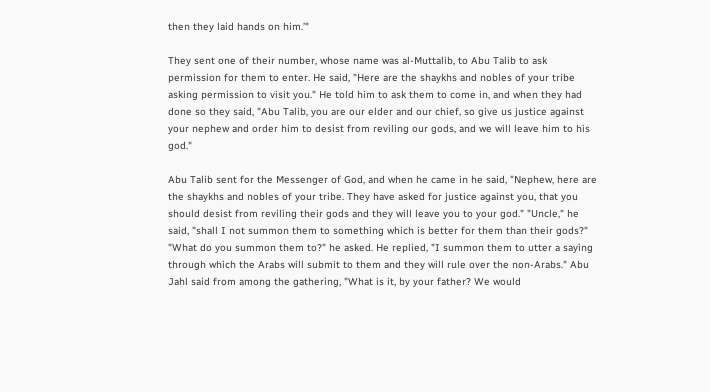then they laid hands on him.’"

They sent one of their number, whose name was al-Muttalib, to Abu Talib to ask permission for them to enter. He said, "Here are the shaykhs and nobles of your tribe asking permission to visit you." He told him to ask them to come in, and when they had done so they said, "Abu Talib, you are our elder and our chief, so give us justice against your nephew and order him to desist from reviling our gods, and we will leave him to his god."

Abu Talib sent for the Messenger of God, and when he came in he said, "Nephew, here are the shaykhs and nobles of your tribe. They have asked for justice against you, that you should desist from reviling their gods and they will leave you to your god." "Uncle," he said, "shall I not summon them to something which is better for them than their gods?" "What do you summon them to?" he asked. He replied, "I summon them to utter a saying through which the Arabs will submit to them and they will rule over the non-Arabs." Abu Jahl said from among the gathering, "What is it, by your father? We would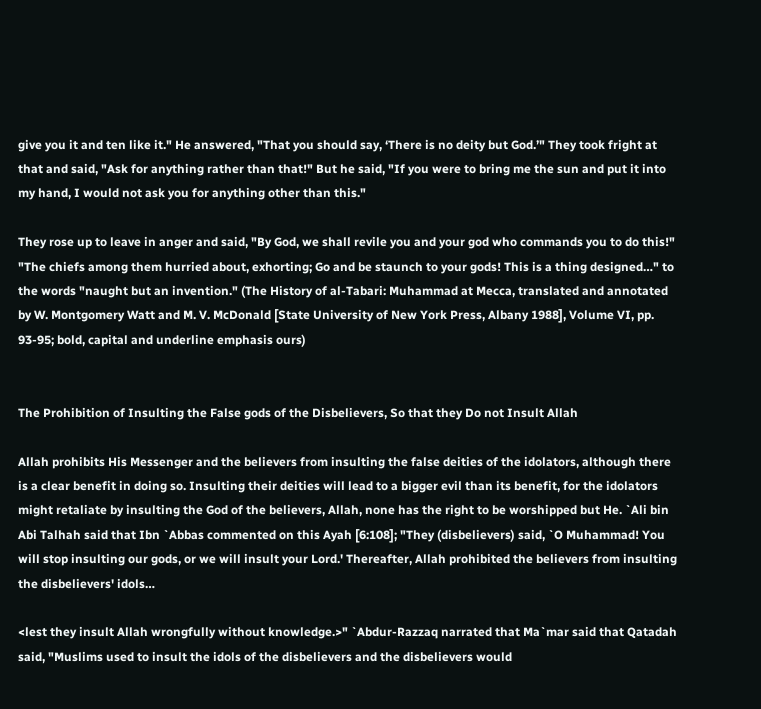give you it and ten like it." He answered, "That you should say, ‘There is no deity but God.’" They took fright at that and said, "Ask for anything rather than that!" But he said, "If you were to bring me the sun and put it into my hand, I would not ask you for anything other than this."

They rose up to leave in anger and said, "By God, we shall revile you and your god who commands you to do this!" "The chiefs among them hurried about, exhorting; Go and be staunch to your gods! This is a thing designed…" to the words "naught but an invention." (The History of al-Tabari: Muhammad at Mecca, translated and annotated by W. Montgomery Watt and M. V. McDonald [State University of New York Press, Albany 1988], Volume VI, pp. 93-95; bold, capital and underline emphasis ours)


The Prohibition of Insulting the False gods of the Disbelievers, So that they Do not Insult Allah

Allah prohibits His Messenger and the believers from insulting the false deities of the idolators, although there is a clear benefit in doing so. Insulting their deities will lead to a bigger evil than its benefit, for the idolators might retaliate by insulting the God of the believers, Allah, none has the right to be worshipped but He. `Ali bin Abi Talhah said that Ibn `Abbas commented on this Ayah [6:108]; "They (disbelievers) said, `O Muhammad! You will stop insulting our gods, or we will insult your Lord.' Thereafter, Allah prohibited the believers from insulting the disbelievers' idols…

<lest they insult Allah wrongfully without knowledge.>" `Abdur-Razzaq narrated that Ma`mar said that Qatadah said, "Muslims used to insult the idols of the disbelievers and the disbelievers would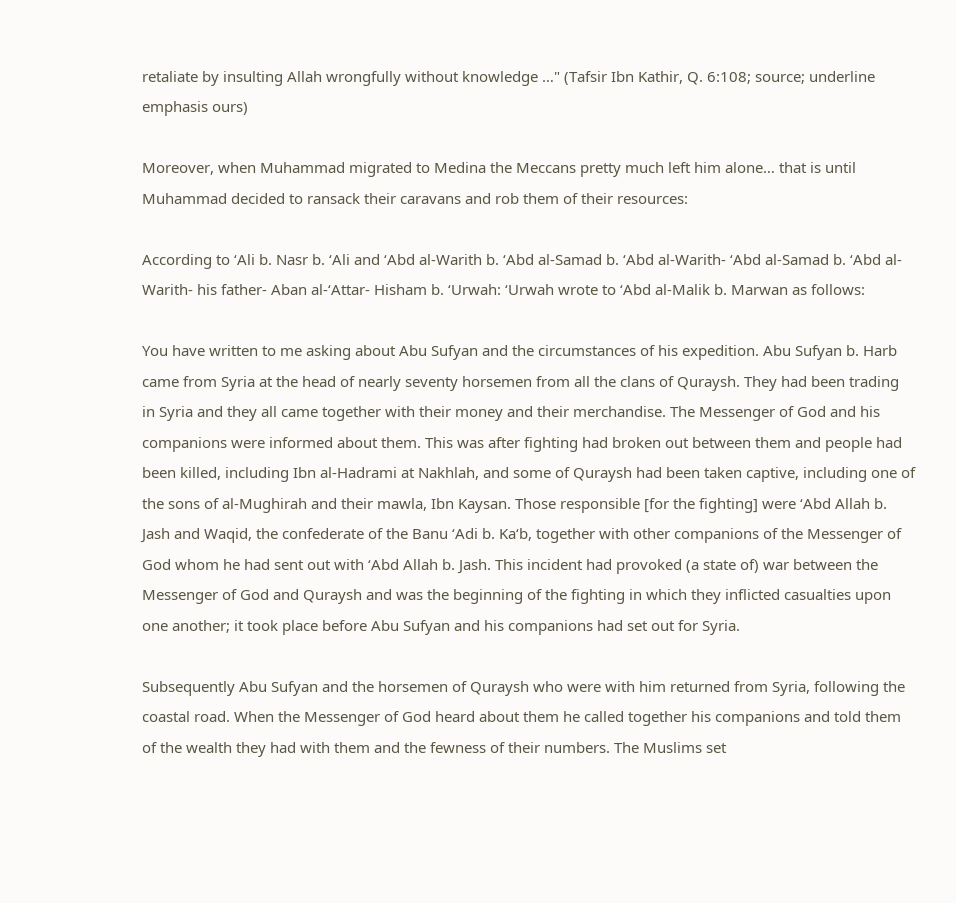retaliate by insulting Allah wrongfully without knowledge …" (Tafsir Ibn Kathir, Q. 6:108; source; underline emphasis ours)

Moreover, when Muhammad migrated to Medina the Meccans pretty much left him alone… that is until Muhammad decided to ransack their caravans and rob them of their resources:

According to ‘Ali b. Nasr b. ‘Ali and ‘Abd al-Warith b. ‘Abd al-Samad b. ‘Abd al-Warith- ‘Abd al-Samad b. ‘Abd al-Warith- his father- Aban al-‘Attar- Hisham b. ‘Urwah: ‘Urwah wrote to ‘Abd al-Malik b. Marwan as follows:

You have written to me asking about Abu Sufyan and the circumstances of his expedition. Abu Sufyan b. Harb came from Syria at the head of nearly seventy horsemen from all the clans of Quraysh. They had been trading in Syria and they all came together with their money and their merchandise. The Messenger of God and his companions were informed about them. This was after fighting had broken out between them and people had been killed, including Ibn al-Hadrami at Nakhlah, and some of Quraysh had been taken captive, including one of the sons of al-Mughirah and their mawla, Ibn Kaysan. Those responsible [for the fighting] were ‘Abd Allah b. Jash and Waqid, the confederate of the Banu ‘Adi b. Ka‘b, together with other companions of the Messenger of God whom he had sent out with ‘Abd Allah b. Jash. This incident had provoked (a state of) war between the Messenger of God and Quraysh and was the beginning of the fighting in which they inflicted casualties upon one another; it took place before Abu Sufyan and his companions had set out for Syria.

Subsequently Abu Sufyan and the horsemen of Quraysh who were with him returned from Syria, following the coastal road. When the Messenger of God heard about them he called together his companions and told them of the wealth they had with them and the fewness of their numbers. The Muslims set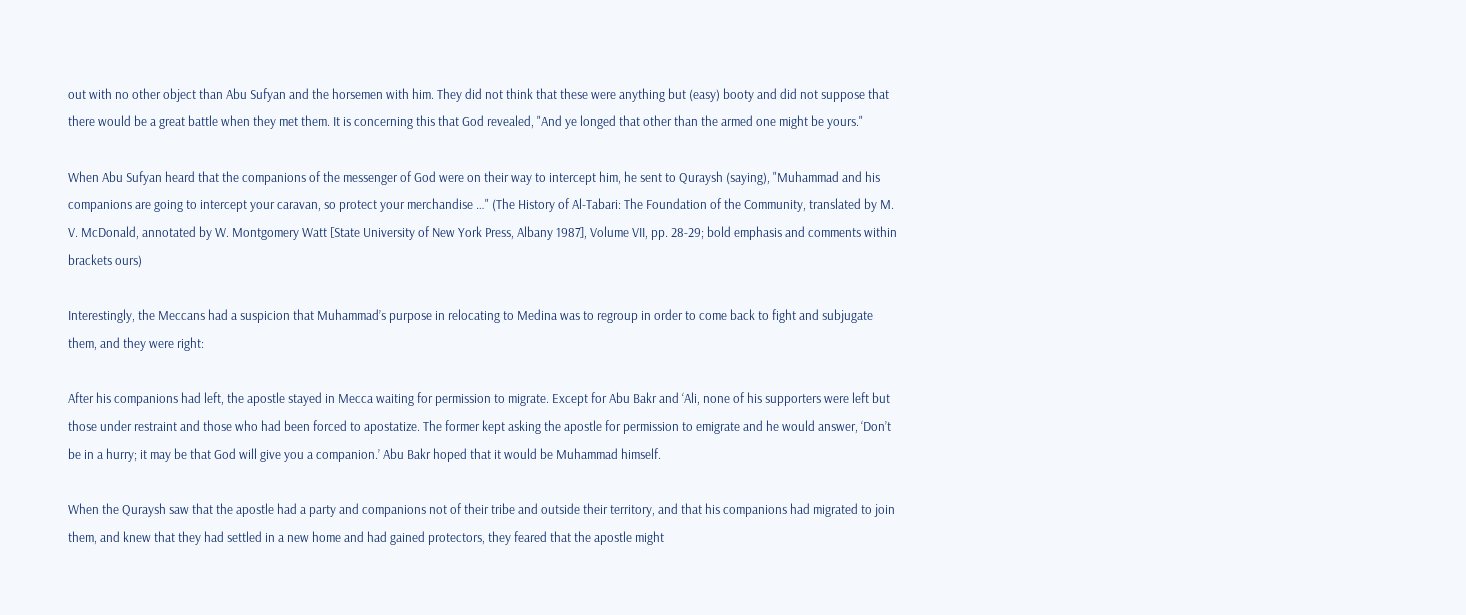out with no other object than Abu Sufyan and the horsemen with him. They did not think that these were anything but (easy) booty and did not suppose that there would be a great battle when they met them. It is concerning this that God revealed, "And ye longed that other than the armed one might be yours."

When Abu Sufyan heard that the companions of the messenger of God were on their way to intercept him, he sent to Quraysh (saying), "Muhammad and his companions are going to intercept your caravan, so protect your merchandise …" (The History of Al-Tabari: The Foundation of the Community, translated by M. V. McDonald, annotated by W. Montgomery Watt [State University of New York Press, Albany 1987], Volume VII, pp. 28-29; bold emphasis and comments within brackets ours)

Interestingly, the Meccans had a suspicion that Muhammad’s purpose in relocating to Medina was to regroup in order to come back to fight and subjugate them, and they were right:

After his companions had left, the apostle stayed in Mecca waiting for permission to migrate. Except for Abu Bakr and ‘Ali, none of his supporters were left but those under restraint and those who had been forced to apostatize. The former kept asking the apostle for permission to emigrate and he would answer, ‘Don’t be in a hurry; it may be that God will give you a companion.’ Abu Bakr hoped that it would be Muhammad himself.

When the Quraysh saw that the apostle had a party and companions not of their tribe and outside their territory, and that his companions had migrated to join them, and knew that they had settled in a new home and had gained protectors, they feared that the apostle might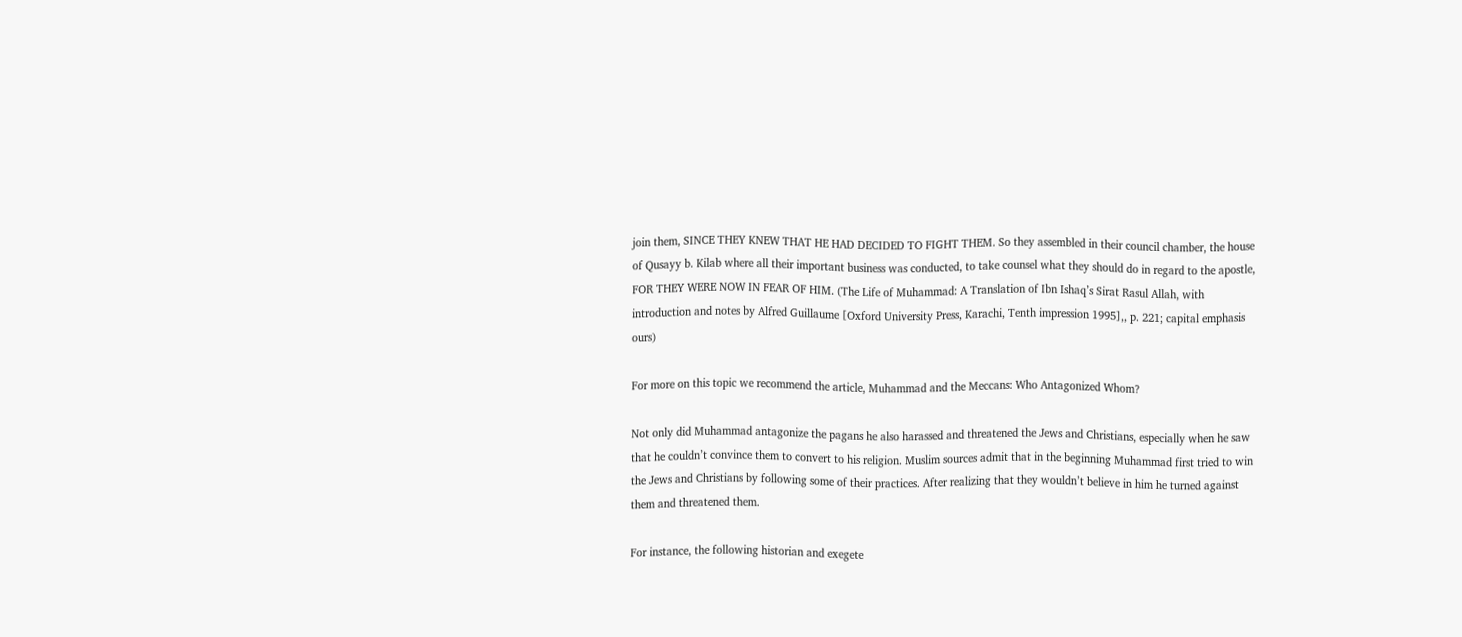join them, SINCE THEY KNEW THAT HE HAD DECIDED TO FIGHT THEM. So they assembled in their council chamber, the house of Qusayy b. Kilab where all their important business was conducted, to take counsel what they should do in regard to the apostle, FOR THEY WERE NOW IN FEAR OF HIM. (The Life of Muhammad: A Translation of Ibn Ishaq’s Sirat Rasul Allah, with introduction and notes by Alfred Guillaume [Oxford University Press, Karachi, Tenth impression 1995],, p. 221; capital emphasis ours)

For more on this topic we recommend the article, Muhammad and the Meccans: Who Antagonized Whom?

Not only did Muhammad antagonize the pagans he also harassed and threatened the Jews and Christians, especially when he saw that he couldn’t convince them to convert to his religion. Muslim sources admit that in the beginning Muhammad first tried to win the Jews and Christians by following some of their practices. After realizing that they wouldn’t believe in him he turned against them and threatened them.

For instance, the following historian and exegete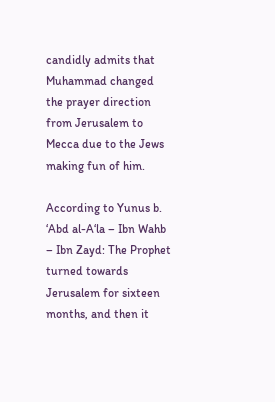candidly admits that Muhammad changed the prayer direction from Jerusalem to Mecca due to the Jews making fun of him.

According to Yunus b. ‘Abd al-A‘la – Ibn Wahb – Ibn Zayd: The Prophet turned towards Jerusalem for sixteen months, and then it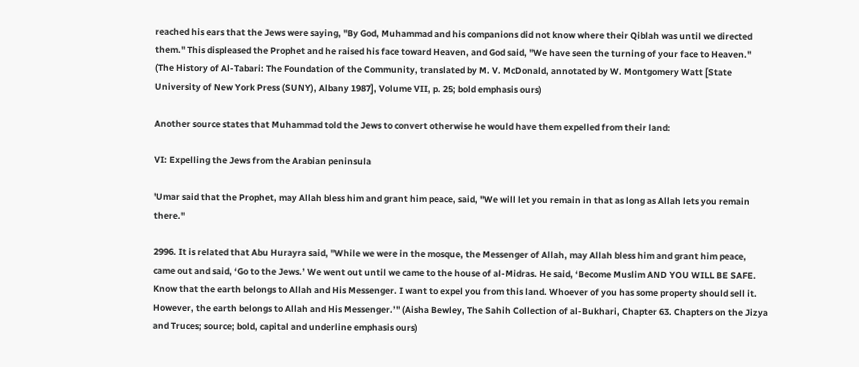reached his ears that the Jews were saying, "By God, Muhammad and his companions did not know where their Qiblah was until we directed them." This displeased the Prophet and he raised his face toward Heaven, and God said, "We have seen the turning of your face to Heaven." (The History of Al-Tabari: The Foundation of the Community, translated by M. V. McDonald, annotated by W. Montgomery Watt [State University of New York Press (SUNY), Albany 1987], Volume VII, p. 25; bold emphasis ours)

Another source states that Muhammad told the Jews to convert otherwise he would have them expelled from their land:

VI: Expelling the Jews from the Arabian peninsula

'Umar said that the Prophet, may Allah bless him and grant him peace, said, "We will let you remain in that as long as Allah lets you remain there."

2996. It is related that Abu Hurayra said, "While we were in the mosque, the Messenger of Allah, may Allah bless him and grant him peace, came out and said, ‘Go to the Jews.’ We went out until we came to the house of al-Midras. He said, ‘Become Muslim AND YOU WILL BE SAFE. Know that the earth belongs to Allah and His Messenger. I want to expel you from this land. Whoever of you has some property should sell it. However, the earth belongs to Allah and His Messenger.’" (Aisha Bewley, The Sahih Collection of al-Bukhari, Chapter 63. Chapters on the Jizya and Truces; source; bold, capital and underline emphasis ours)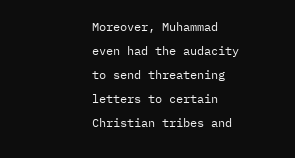Moreover, Muhammad even had the audacity to send threatening letters to certain Christian tribes and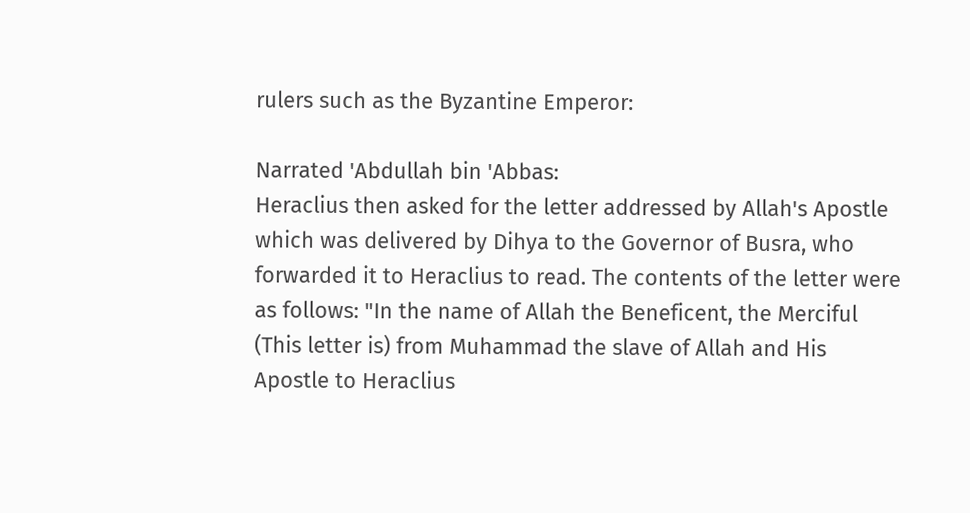rulers such as the Byzantine Emperor:

Narrated 'Abdullah bin 'Abbas:
Heraclius then asked for the letter addressed by Allah's Apostle which was delivered by Dihya to the Governor of Busra, who forwarded it to Heraclius to read. The contents of the letter were as follows: "In the name of Allah the Beneficent, the Merciful (This letter is) from Muhammad the slave of Allah and His Apostle to Heraclius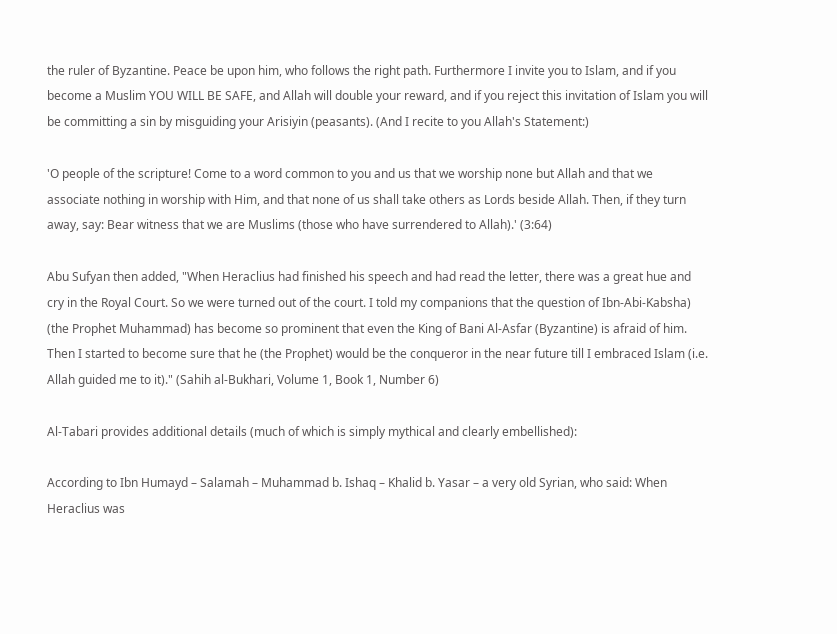the ruler of Byzantine. Peace be upon him, who follows the right path. Furthermore I invite you to Islam, and if you become a Muslim YOU WILL BE SAFE, and Allah will double your reward, and if you reject this invitation of Islam you will be committing a sin by misguiding your Arisiyin (peasants). (And I recite to you Allah's Statement:)

'O people of the scripture! Come to a word common to you and us that we worship none but Allah and that we associate nothing in worship with Him, and that none of us shall take others as Lords beside Allah. Then, if they turn away, say: Bear witness that we are Muslims (those who have surrendered to Allah).' (3:64)

Abu Sufyan then added, "When Heraclius had finished his speech and had read the letter, there was a great hue and cry in the Royal Court. So we were turned out of the court. I told my companions that the question of Ibn-Abi-Kabsha) (the Prophet Muhammad) has become so prominent that even the King of Bani Al-Asfar (Byzantine) is afraid of him. Then I started to become sure that he (the Prophet) would be the conqueror in the near future till I embraced Islam (i.e. Allah guided me to it)." (Sahih al-Bukhari, Volume 1, Book 1, Number 6)

Al-Tabari provides additional details (much of which is simply mythical and clearly embellished):

According to Ibn Humayd – Salamah – Muhammad b. Ishaq – Khalid b. Yasar – a very old Syrian, who said: When Heraclius was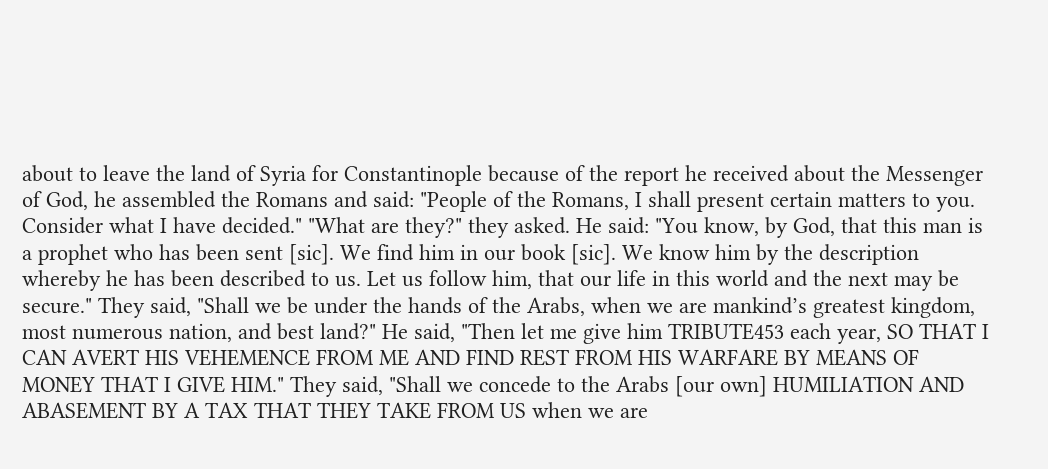about to leave the land of Syria for Constantinople because of the report he received about the Messenger of God, he assembled the Romans and said: "People of the Romans, I shall present certain matters to you. Consider what I have decided." "What are they?" they asked. He said: "You know, by God, that this man is a prophet who has been sent [sic]. We find him in our book [sic]. We know him by the description whereby he has been described to us. Let us follow him, that our life in this world and the next may be secure." They said, "Shall we be under the hands of the Arabs, when we are mankind’s greatest kingdom, most numerous nation, and best land?" He said, "Then let me give him TRIBUTE453 each year, SO THAT I CAN AVERT HIS VEHEMENCE FROM ME AND FIND REST FROM HIS WARFARE BY MEANS OF MONEY THAT I GIVE HIM." They said, "Shall we concede to the Arabs [our own] HUMILIATION AND ABASEMENT BY A TAX THAT THEY TAKE FROM US when we are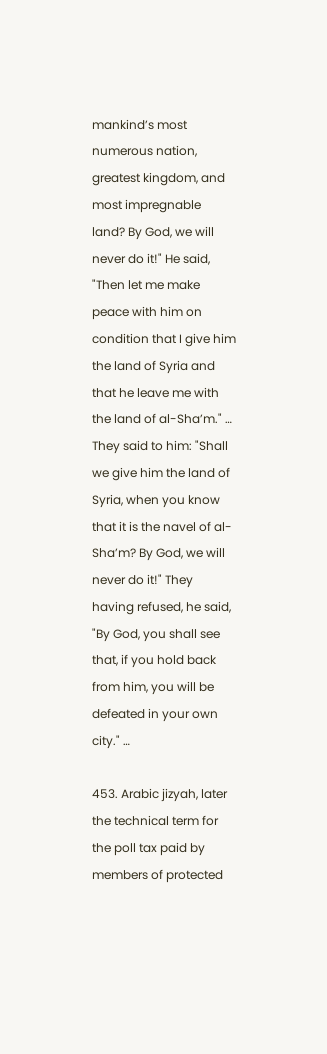mankind’s most numerous nation, greatest kingdom, and most impregnable land? By God, we will never do it!" He said, "Then let me make peace with him on condition that I give him the land of Syria and that he leave me with the land of al-Sha’m." … They said to him: "Shall we give him the land of Syria, when you know that it is the navel of al-Sha’m? By God, we will never do it!" They having refused, he said, "By God, you shall see that, if you hold back from him, you will be defeated in your own city." …

453. Arabic jizyah, later the technical term for the poll tax paid by members of protected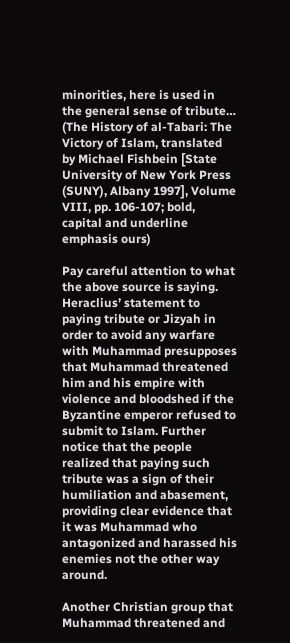minorities, here is used in the general sense of tribute… (The History of al-Tabari: The Victory of Islam, translated by Michael Fishbein [State University of New York Press (SUNY), Albany 1997], Volume VIII, pp. 106-107; bold, capital and underline emphasis ours)

Pay careful attention to what the above source is saying. Heraclius’ statement to paying tribute or Jizyah in order to avoid any warfare with Muhammad presupposes that Muhammad threatened him and his empire with violence and bloodshed if the Byzantine emperor refused to submit to Islam. Further notice that the people realized that paying such tribute was a sign of their humiliation and abasement, providing clear evidence that it was Muhammad who antagonized and harassed his enemies not the other way around.

Another Christian group that Muhammad threatened and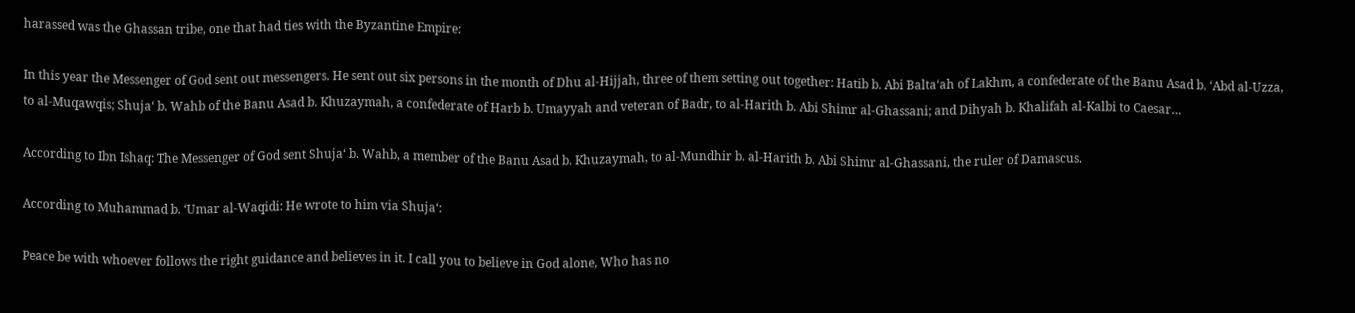harassed was the Ghassan tribe, one that had ties with the Byzantine Empire:

In this year the Messenger of God sent out messengers. He sent out six persons in the month of Dhu al-Hijjah, three of them setting out together: Hatib b. Abi Balta‘ah of Lakhm, a confederate of the Banu Asad b. ‘Abd al-Uzza, to al-Muqawqis; Shuja‘ b. Wahb of the Banu Asad b. Khuzaymah, a confederate of Harb b. Umayyah and veteran of Badr, to al-Harith b. Abi Shimr al-Ghassani; and Dihyah b. Khalifah al-Kalbi to Caesar…

According to Ibn Ishaq: The Messenger of God sent Shuja‘ b. Wahb, a member of the Banu Asad b. Khuzaymah, to al-Mundhir b. al-Harith b. Abi Shimr al-Ghassani, the ruler of Damascus.

According to Muhammad b. ‘Umar al-Waqidi: He wrote to him via Shuja‘:

Peace be with whoever follows the right guidance and believes in it. I call you to believe in God alone, Who has no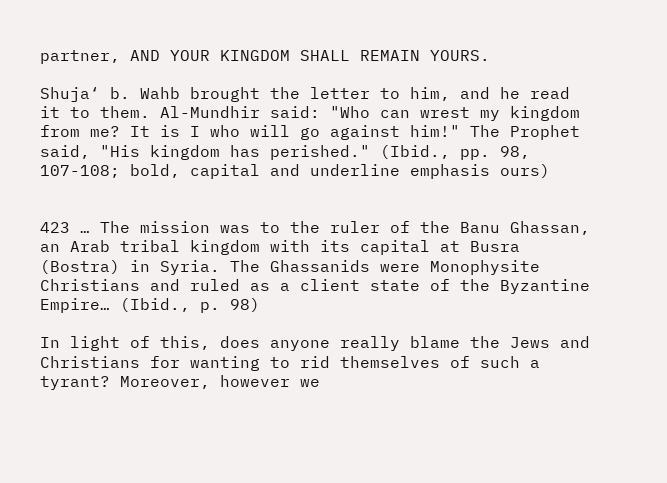partner, AND YOUR KINGDOM SHALL REMAIN YOURS.

Shuja‘ b. Wahb brought the letter to him, and he read it to them. Al-Mundhir said: "Who can wrest my kingdom from me? It is I who will go against him!" The Prophet said, "His kingdom has perished." (Ibid., pp. 98, 107-108; bold, capital and underline emphasis ours)


423 … The mission was to the ruler of the Banu Ghassan, an Arab tribal kingdom with its capital at Busra (Bostra) in Syria. The Ghassanids were Monophysite Christians and ruled as a client state of the Byzantine Empire… (Ibid., p. 98)

In light of this, does anyone really blame the Jews and Christians for wanting to rid themselves of such a tyrant? Moreover, however we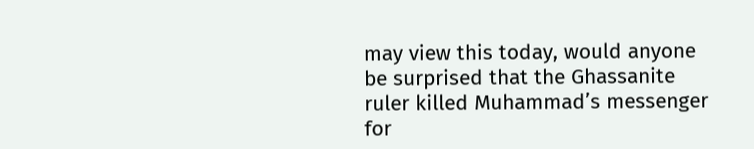may view this today, would anyone be surprised that the Ghassanite ruler killed Muhammad’s messenger for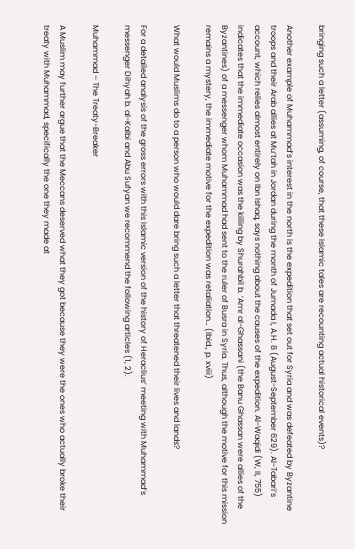bringing such a letter (assuming, of course, that these Islamic tales are recounting actual historical events)?

Another example of Muhammad’s interest in the north is the expedition that set out for Syria and was defeated by Byzantine troops and their Arab allies at Mu’tah in Jordan during the month of Jumada I, A.H. 8 (August-September 629). Al-Tabari’s account, which relies almost entirely on Ibn Ishaq, says nothing about the causes of the expedition. Al-Waqidi (W, II, 755) indicates that the immediate occasion was the killing by Shurahbil b. ‘Amr al-Ghassani (the Banu Ghassan were allies of the Byzantines) of a messenger whom Muhammad had sent to the ruler of Busra in Syria. Thus, although the motive for this mission remains a mystery, the immediate motive for the expedition was retaliation… (Ibid., p. xviii)

What would Muslims do to a person who would dare bring such a letter that threatened their lives and lands?

For a detailed analysis of the gross errors with this Islamic version of the history of Heraclius’ meeting with Muhammad’s messenger Dihyah b. al-Kalbi and Abu Sufyan we recommend the following articles (1, 2).

Muhammad – The Treaty-Breaker

A Muslim may further argue that the Meccans deserved what they got because they were the ones who actually broke their treaty with Muhammad, specifically the one they made at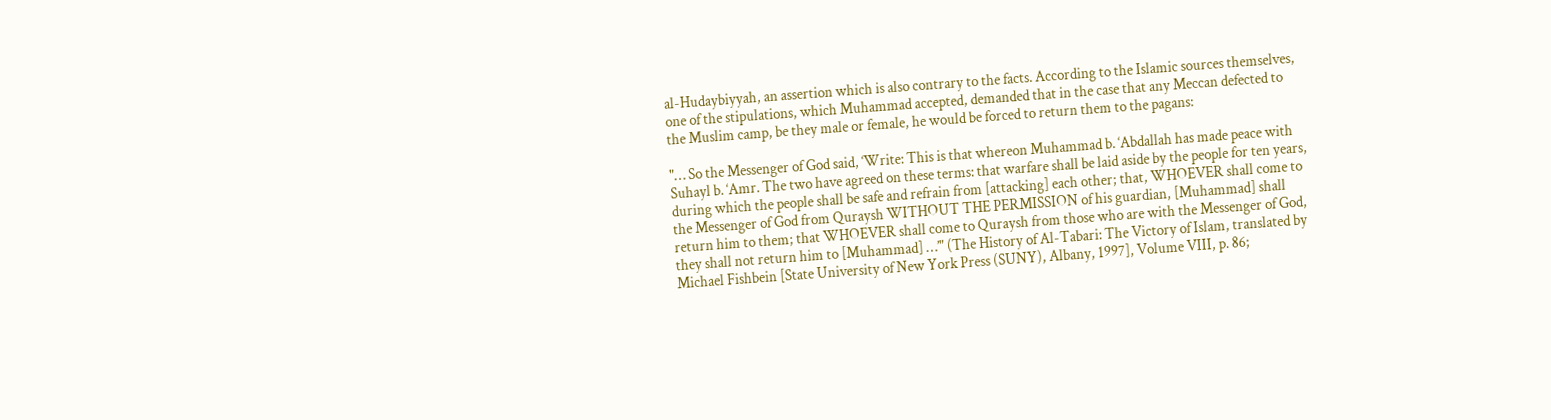al-Hudaybiyyah, an assertion which is also contrary to the facts. According to the Islamic sources themselves, one of the stipulations, which Muhammad accepted, demanded that in the case that any Meccan defected to the Muslim camp, be they male or female, he would be forced to return them to the pagans:

"… So the Messenger of God said, ‘Write: This is that whereon Muhammad b. ‘Abdallah has made peace with Suhayl b. ‘Amr. The two have agreed on these terms: that warfare shall be laid aside by the people for ten years, during which the people shall be safe and refrain from [attacking] each other; that, WHOEVER shall come to the Messenger of God from Quraysh WITHOUT THE PERMISSION of his guardian, [Muhammad] shall return him to them; that WHOEVER shall come to Quraysh from those who are with the Messenger of God, they shall not return him to [Muhammad] …’" (The History of Al-Tabari: The Victory of Islam, translated by Michael Fishbein [State University of New York Press (SUNY), Albany, 1997], Volume VIII, p. 86;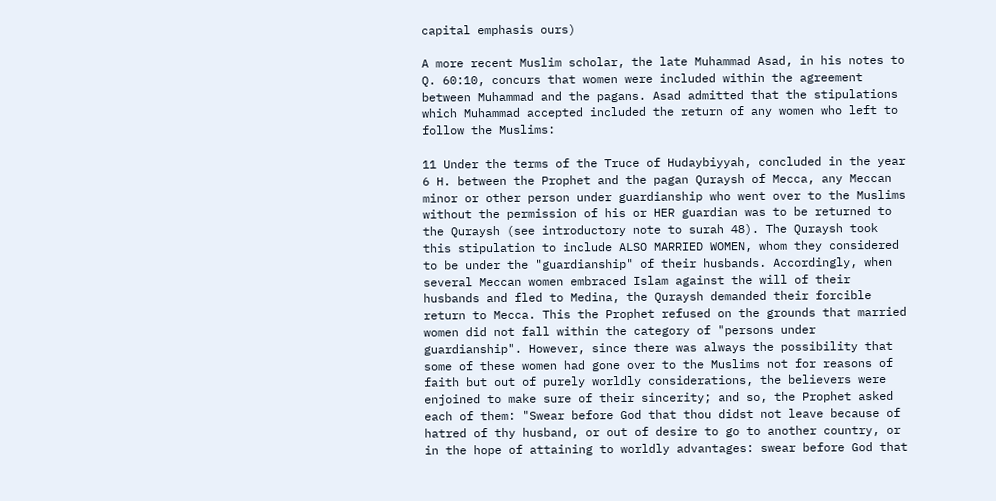capital emphasis ours)

A more recent Muslim scholar, the late Muhammad Asad, in his notes to Q. 60:10, concurs that women were included within the agreement between Muhammad and the pagans. Asad admitted that the stipulations which Muhammad accepted included the return of any women who left to follow the Muslims:

11 Under the terms of the Truce of Hudaybiyyah, concluded in the year 6 H. between the Prophet and the pagan Quraysh of Mecca, any Meccan minor or other person under guardianship who went over to the Muslims without the permission of his or HER guardian was to be returned to the Quraysh (see introductory note to surah 48). The Quraysh took this stipulation to include ALSO MARRIED WOMEN, whom they considered to be under the "guardianship" of their husbands. Accordingly, when several Meccan women embraced Islam against the will of their husbands and fled to Medina, the Quraysh demanded their forcible return to Mecca. This the Prophet refused on the grounds that married women did not fall within the category of "persons under guardianship". However, since there was always the possibility that some of these women had gone over to the Muslims not for reasons of faith but out of purely worldly considerations, the believers were enjoined to make sure of their sincerity; and so, the Prophet asked each of them: "Swear before God that thou didst not leave because of hatred of thy husband, or out of desire to go to another country, or in the hope of attaining to worldly advantages: swear before God that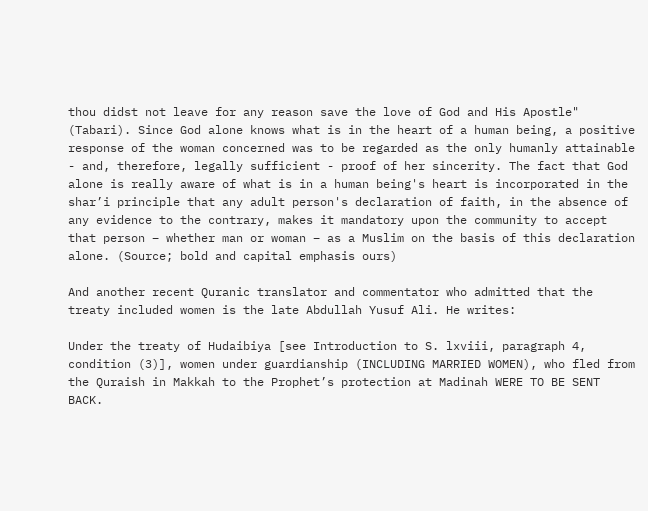thou didst not leave for any reason save the love of God and His Apostle" (Tabari). Since God alone knows what is in the heart of a human being, a positive response of the woman concerned was to be regarded as the only humanly attainable - and, therefore, legally sufficient - proof of her sincerity. The fact that God alone is really aware of what is in a human being's heart is incorporated in the shar’i principle that any adult person's declaration of faith, in the absence of any evidence to the contrary, makes it mandatory upon the community to accept that person – whether man or woman – as a Muslim on the basis of this declaration alone. (Source; bold and capital emphasis ours)

And another recent Quranic translator and commentator who admitted that the treaty included women is the late Abdullah Yusuf Ali. He writes:

Under the treaty of Hudaibiya [see Introduction to S. lxviii, paragraph 4, condition (3)], women under guardianship (INCLUDING MARRIED WOMEN), who fled from the Quraish in Makkah to the Prophet’s protection at Madinah WERE TO BE SENT BACK.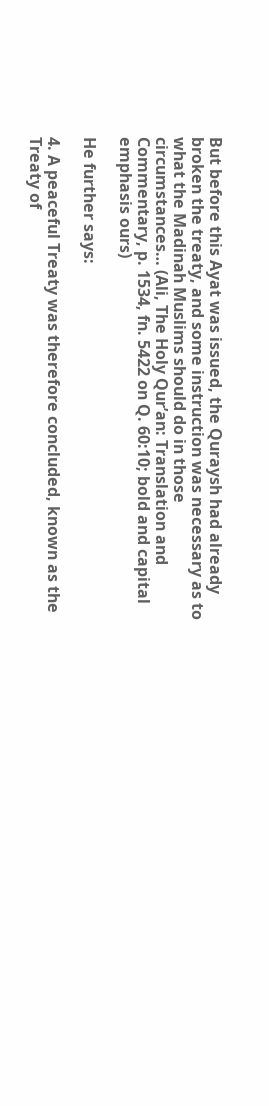But before this Ayat was issued, the Quraysh had already broken the treaty, and some instruction was necessary as to what the Madinah Muslims should do in those circumstances… (Ali, The Holy Qur’an: Translation and Commentary, p. 1534, fn. 5422 on Q. 60:10; bold and capital emphasis ours)

He further says:

4. A peaceful Treaty was therefore concluded, known as the Treaty of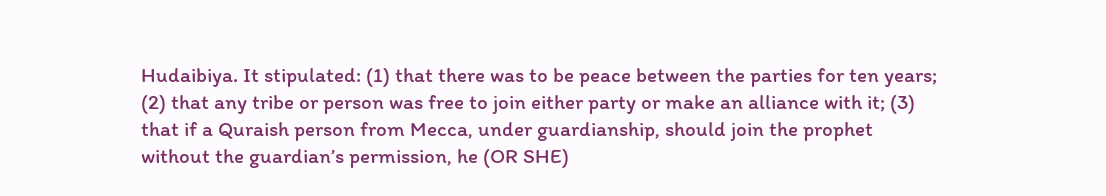Hudaibiya. It stipulated: (1) that there was to be peace between the parties for ten years; (2) that any tribe or person was free to join either party or make an alliance with it; (3) that if a Quraish person from Mecca, under guardianship, should join the prophet without the guardian’s permission, he (OR SHE)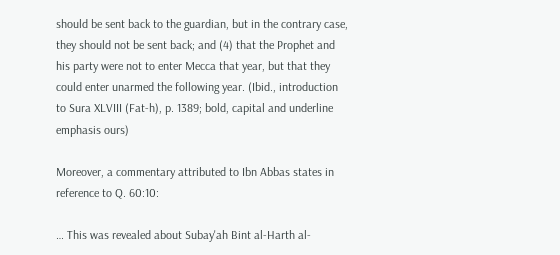should be sent back to the guardian, but in the contrary case, they should not be sent back; and (4) that the Prophet and his party were not to enter Mecca that year, but that they could enter unarmed the following year. (Ibid., introduction to Sura XLVIII (Fat-h), p. 1389; bold, capital and underline emphasis ours)

Moreover, a commentary attributed to Ibn Abbas states in reference to Q. 60:10:

… This was revealed about Subay'ah Bint al-Harth al-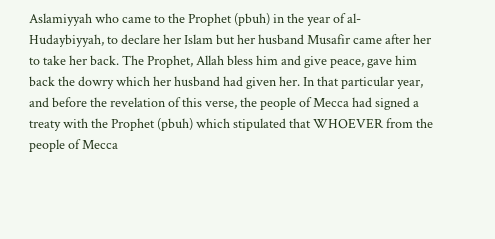Aslamiyyah who came to the Prophet (pbuh) in the year of al-Hudaybiyyah, to declare her Islam but her husband Musafir came after her to take her back. The Prophet, Allah bless him and give peace, gave him back the dowry which her husband had given her. In that particular year, and before the revelation of this verse, the people of Mecca had signed a treaty with the Prophet (pbuh) which stipulated that WHOEVER from the people of Mecca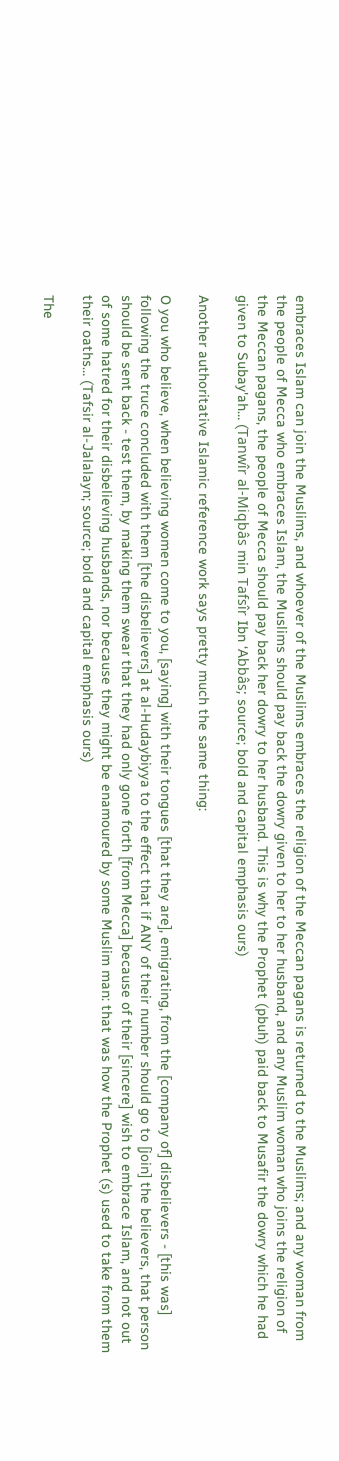embraces Islam can join the Muslims, and whoever of the Muslims embraces the religion of the Meccan pagans is returned to the Muslims; and any woman from the people of Mecca who embraces Islam, the Muslims should pay back the dowry given to her to her husband, and any Muslim woman who joins the religion of the Meccan pagans, the people of Mecca should pay back her dowry to her husband. This is why the Prophet (pbuh) paid back to Musafir the dowry which he had given to Subay'ah… (Tanwîr al-Miqbâs min Tafsîr Ibn ‘Abbâs; source; bold and capital emphasis ours)

Another authoritative Islamic reference work says pretty much the same thing:

O you who believe, when believing women come to you, [saying] with their tongues [that they are], emigrating, from the [company of] disbelievers - [this was] following the truce concluded with them [the disbelievers] at al-Hudaybiyya to the effect that if ANY of their number should go to [join] the believers, that person should be sent back - test them, by making them swear that they had only gone forth [from Mecca] because of their [sincere] wish to embrace Islam, and not out of some hatred for their disbelieving husbands, nor because they might be enamoured by some Muslim man: that was how the Prophet (s) used to take from them their oaths… (Tafsir al-Jalalayn; source; bold and capital emphasis ours)

The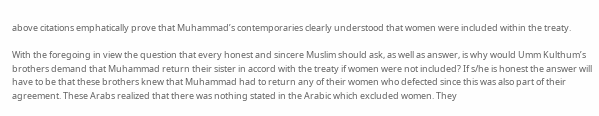above citations emphatically prove that Muhammad’s contemporaries clearly understood that women were included within the treaty.

With the foregoing in view the question that every honest and sincere Muslim should ask, as well as answer, is why would Umm Kulthum’s brothers demand that Muhammad return their sister in accord with the treaty if women were not included? If s/he is honest the answer will have to be that these brothers knew that Muhammad had to return any of their women who defected since this was also part of their agreement. These Arabs realized that there was nothing stated in the Arabic which excluded women. They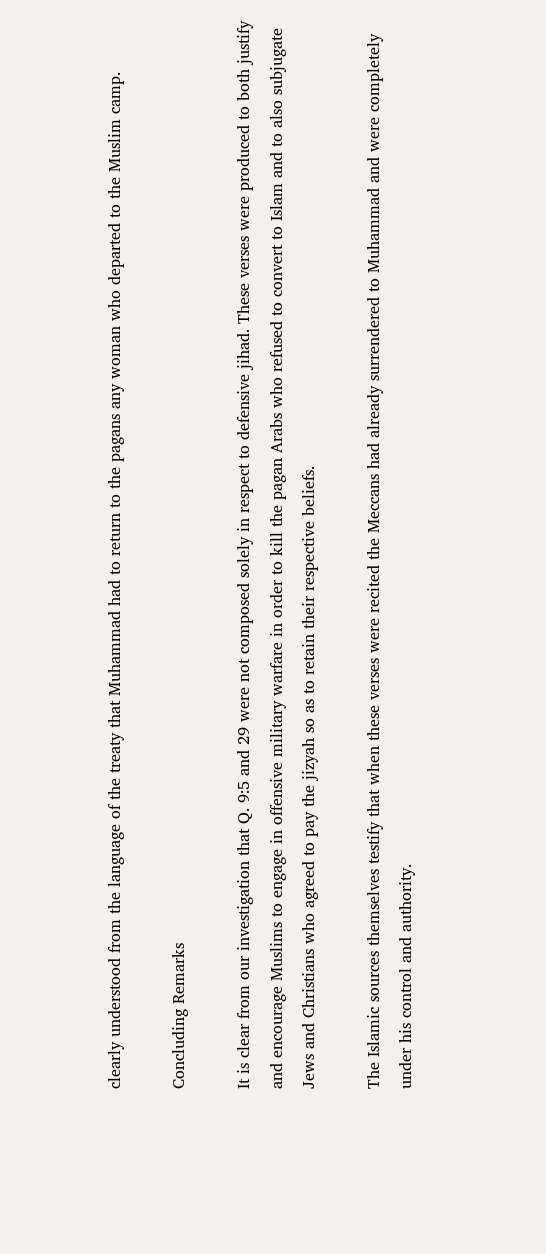clearly understood from the language of the treaty that Muhammad had to return to the pagans any woman who departed to the Muslim camp.

Concluding Remarks

It is clear from our investigation that Q. 9:5 and 29 were not composed solely in respect to defensive jihad. These verses were produced to both justify and encourage Muslims to engage in offensive military warfare in order to kill the pagan Arabs who refused to convert to Islam and to also subjugate Jews and Christians who agreed to pay the jizyah so as to retain their respective beliefs.

The Islamic sources themselves testify that when these verses were recited the Meccans had already surrendered to Muhammad and were completely under his control and authority.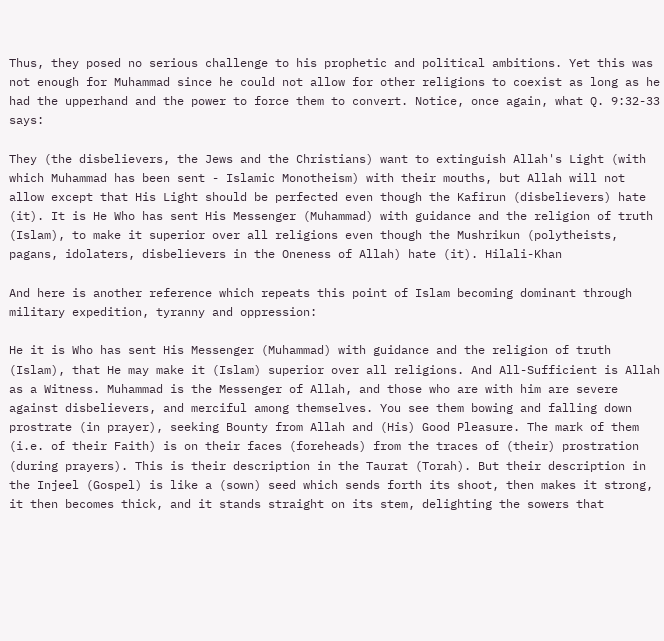Thus, they posed no serious challenge to his prophetic and political ambitions. Yet this was not enough for Muhammad since he could not allow for other religions to coexist as long as he had the upperhand and the power to force them to convert. Notice, once again, what Q. 9:32-33 says:

They (the disbelievers, the Jews and the Christians) want to extinguish Allah's Light (with which Muhammad has been sent - Islamic Monotheism) with their mouths, but Allah will not allow except that His Light should be perfected even though the Kafirun (disbelievers) hate (it). It is He Who has sent His Messenger (Muhammad) with guidance and the religion of truth (Islam), to make it superior over all religions even though the Mushrikun (polytheists, pagans, idolaters, disbelievers in the Oneness of Allah) hate (it). Hilali-Khan

And here is another reference which repeats this point of Islam becoming dominant through military expedition, tyranny and oppression:

He it is Who has sent His Messenger (Muhammad) with guidance and the religion of truth (Islam), that He may make it (Islam) superior over all religions. And All-Sufficient is Allah as a Witness. Muhammad is the Messenger of Allah, and those who are with him are severe against disbelievers, and merciful among themselves. You see them bowing and falling down prostrate (in prayer), seeking Bounty from Allah and (His) Good Pleasure. The mark of them (i.e. of their Faith) is on their faces (foreheads) from the traces of (their) prostration (during prayers). This is their description in the Taurat (Torah). But their description in the Injeel (Gospel) is like a (sown) seed which sends forth its shoot, then makes it strong, it then becomes thick, and it stands straight on its stem, delighting the sowers that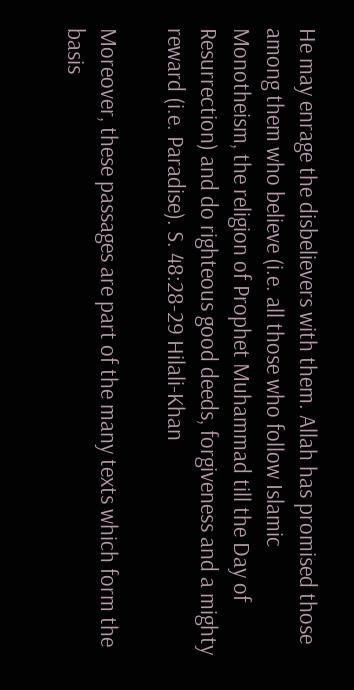He may enrage the disbelievers with them. Allah has promised those among them who believe (i.e. all those who follow Islamic Monotheism, the religion of Prophet Muhammad till the Day of Resurrection) and do righteous good deeds, forgiveness and a mighty reward (i.e. Paradise). S. 48:28-29 Hilali-Khan

Moreover, these passages are part of the many texts which form the basis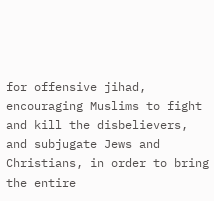for offensive jihad, encouraging Muslims to fight and kill the disbelievers, and subjugate Jews and Christians, in order to bring the entire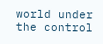world under the control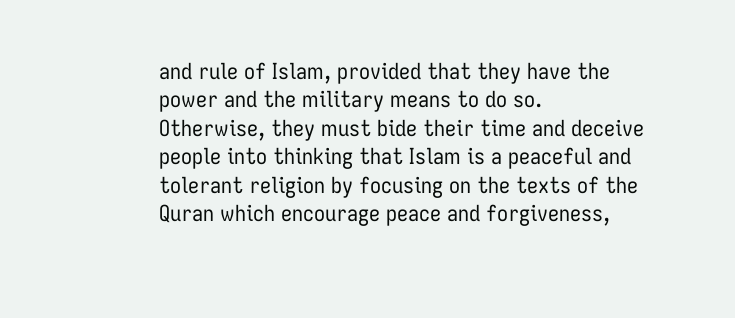and rule of Islam, provided that they have the power and the military means to do so. Otherwise, they must bide their time and deceive people into thinking that Islam is a peaceful and tolerant religion by focusing on the texts of the Quran which encourage peace and forgiveness,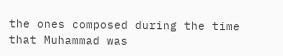the ones composed during the time that Muhammad was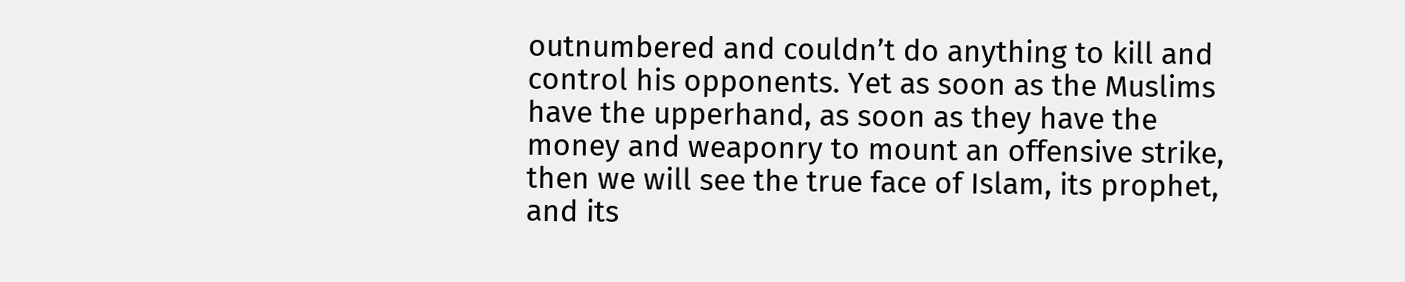outnumbered and couldn’t do anything to kill and control his opponents. Yet as soon as the Muslims have the upperhand, as soon as they have the money and weaponry to mount an offensive strike, then we will see the true face of Islam, its prophet, and its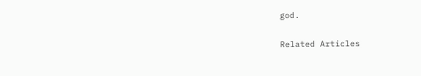god.

Related Articles